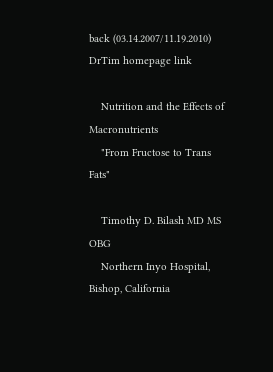back (03.14.2007/11.19.2010)
DrTim homepage link

    Nutrition and the Effects of Macronutrients
    "From Fructose to Trans Fats"

    Timothy D. Bilash MD MS OBG
    Northern Inyo Hospital, Bishop, California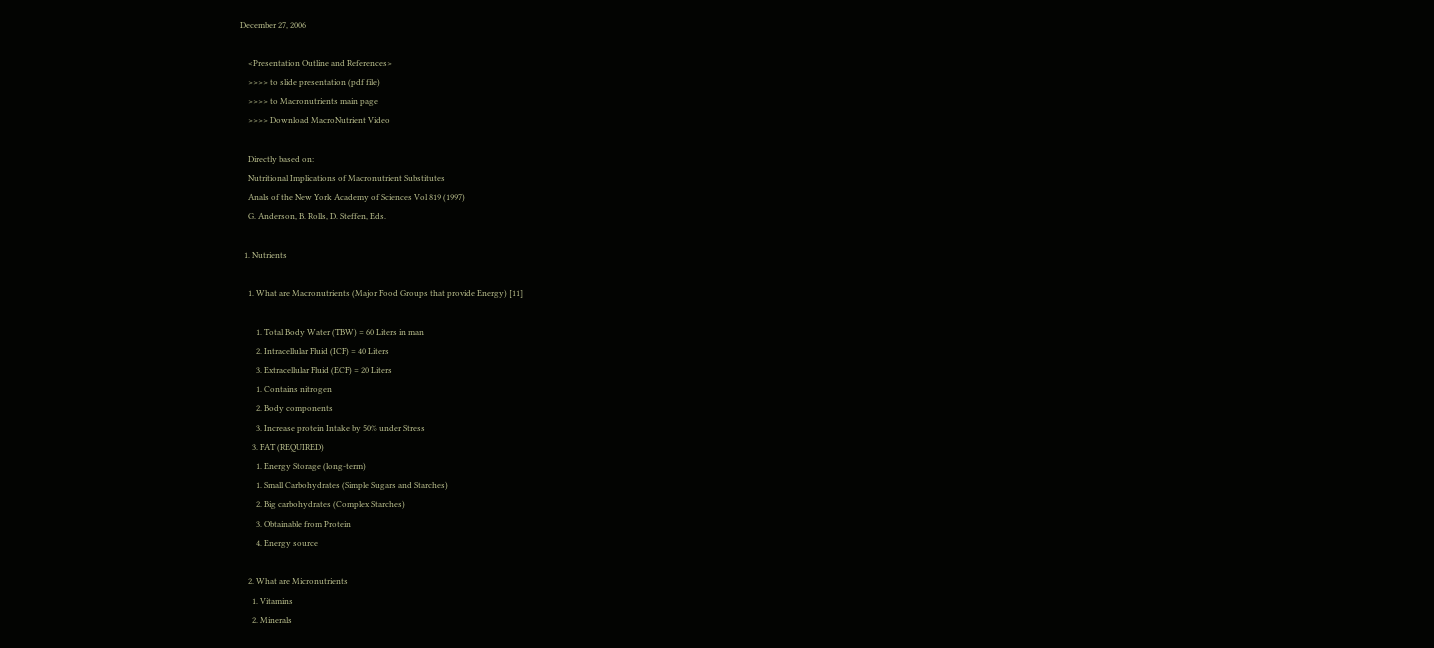December 27, 2006

    <Presentation Outline and References>
    >>>> to slide presentation (pdf file)
    >>>> to Macronutrients main page
    >>>> Download MacroNutrient Video

    Directly based on:
    Nutritional Implications of Macronutrient Substitutes
    Anals of the New York Academy of Sciences Vol 819 (1997)
    G. Anderson, B. Rolls, D. Steffen, Eds.

  1. Nutrients

    1. What are Macronutrients (Major Food Groups that provide Energy) [11]

        1. Total Body Water (TBW) = 60 Liters in man
        2. Intracellular Fluid (ICF) = 40 Liters
        3. Extracellular Fluid (ECF) = 20 Liters
        1. Contains nitrogen
        2. Body components
        3. Increase protein Intake by 50% under Stress
      3. FAT (REQUIRED)
        1. Energy Storage (long-term)
        1. Small Carbohydrates (Simple Sugars and Starches)
        2. Big carbohydrates (Complex Starches)
        3. Obtainable from Protein
        4. Energy source

    2. What are Micronutrients
      1. Vitamins
      2. Minerals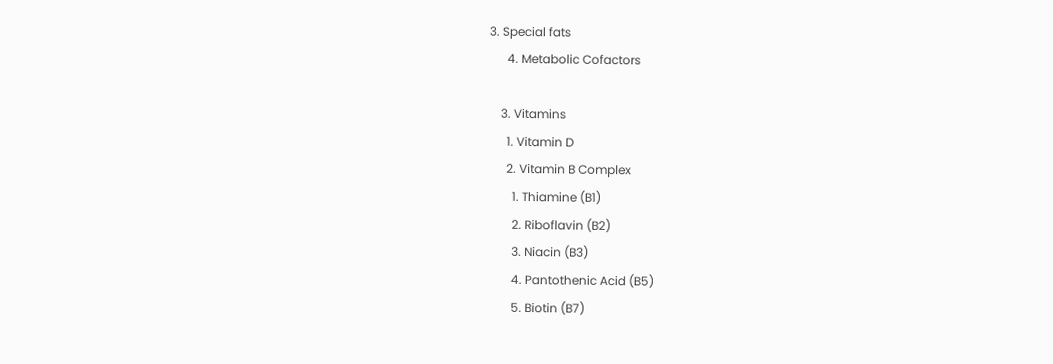3. Special fats
      4. Metabolic Cofactors

    3. Vitamins
      1. Vitamin D
      2. Vitamin B Complex
        1. Thiamine (B1)
        2. Riboflavin (B2)
        3. Niacin (B3)
        4. Pantothenic Acid (B5)
        5. Biotin (B7)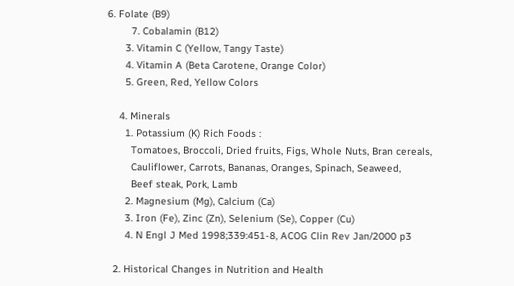6. Folate (B9)
        7. Cobalamin (B12)
      3. Vitamin C (Yellow, Tangy Taste)
      4. Vitamin A (Beta Carotene, Orange Color)
      5. Green, Red, Yellow Colors

    4. Minerals
      1. Potassium (K) Rich Foods :
        Tomatoes, Broccoli, Dried fruits, Figs, Whole Nuts, Bran cereals,
        Cauliflower, Carrots, Bananas, Oranges, Spinach, Seaweed,
        Beef steak, Pork, Lamb
      2. Magnesium (Mg), Calcium (Ca)
      3. Iron (Fe), Zinc (Zn), Selenium (Se), Copper (Cu)
      4. N Engl J Med 1998;339:451-8, ACOG Clin Rev Jan/2000 p3

  2. Historical Changes in Nutrition and Health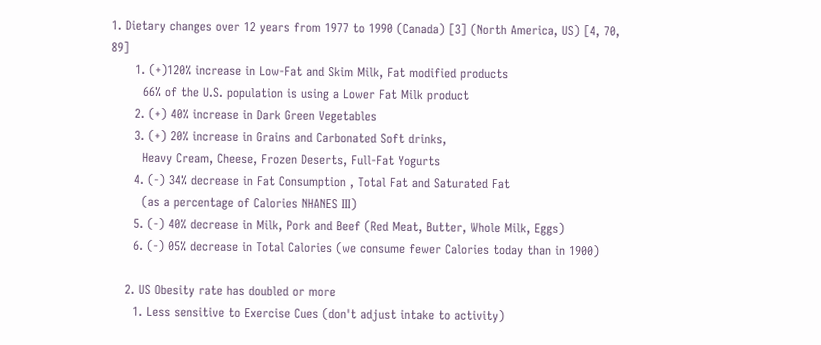1. Dietary changes over 12 years from 1977 to 1990 (Canada) [3] (North America, US) [4, 70, 89]
      1. (+)120% increase in Low-Fat and Skim Milk, Fat modified products
        66% of the U.S. population is using a Lower Fat Milk product
      2. (+) 40% increase in Dark Green Vegetables
      3. (+) 20% increase in Grains and Carbonated Soft drinks,
        Heavy Cream, Cheese, Frozen Deserts, Full-Fat Yogurts
      4. (-) 34% decrease in Fat Consumption , Total Fat and Saturated Fat
        (as a percentage of Calories NHANES III)
      5. (-) 40% decrease in Milk, Pork and Beef (Red Meat, Butter, Whole Milk, Eggs)
      6. (-) 05% decrease in Total Calories (we consume fewer Calories today than in 1900)

    2. US Obesity rate has doubled or more
      1. Less sensitive to Exercise Cues (don't adjust intake to activity)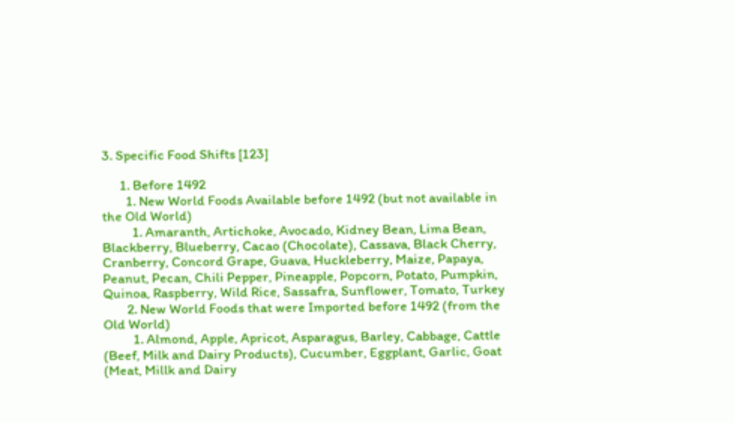3. Specific Food Shifts [123]

      1. Before 1492
        1. New World Foods Available before 1492 (but not available in the Old World)
          1. Amaranth, Artichoke, Avocado, Kidney Bean, Lima Bean, Blackberry, Blueberry, Cacao (Chocolate), Cassava, Black Cherry, Cranberry, Concord Grape, Guava, Huckleberry, Maize, Papaya, Peanut, Pecan, Chili Pepper, Pineapple, Popcorn, Potato, Pumpkin, Quinoa, Raspberry, Wild Rice, Sassafra, Sunflower, Tomato, Turkey
        2. New World Foods that were Imported before 1492 (from the Old World)
          1. Almond, Apple, Apricot, Asparagus, Barley, Cabbage, Cattle (Beef, Milk and Dairy Products), Cucumber, Eggplant, Garlic, Goat (Meat, Millk and Dairy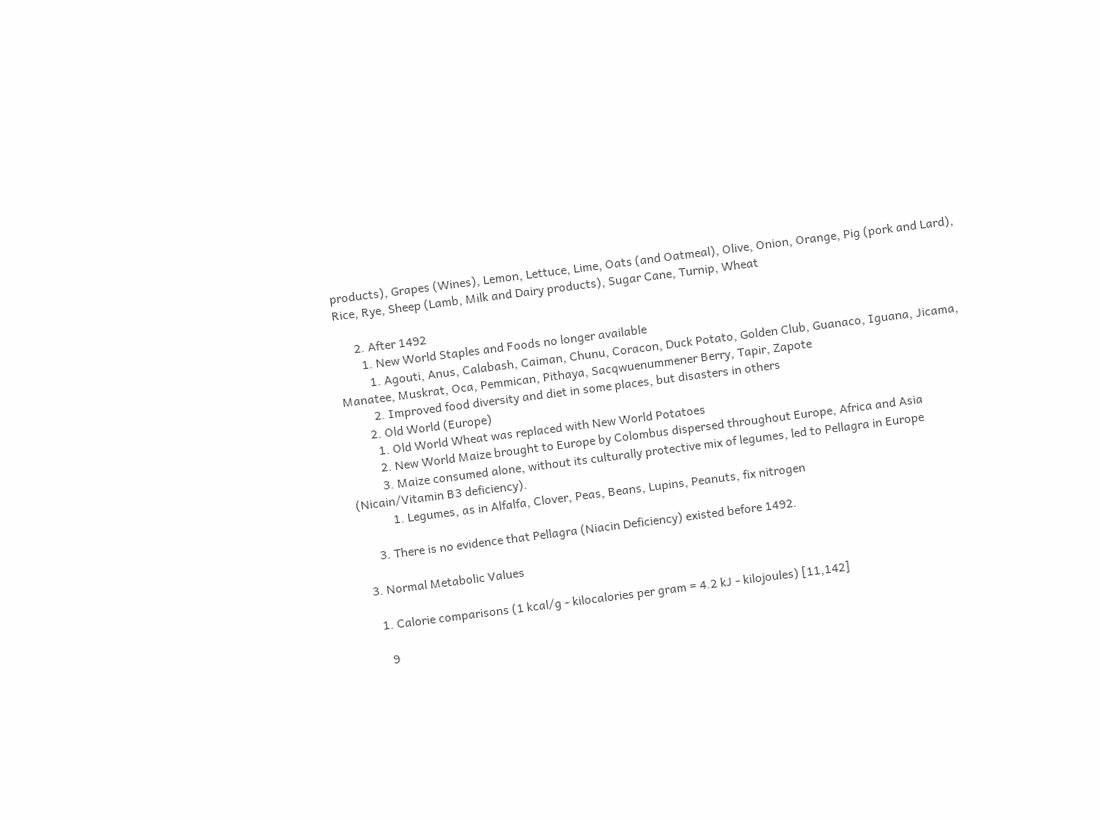products), Grapes (Wines), Lemon, Lettuce, Lime, Oats (and Oatmeal), Olive, Onion, Orange, Pig (pork and Lard), Rice, Rye, Sheep (Lamb, Milk and Dairy products), Sugar Cane, Turnip, Wheat

      2. After 1492
        1. New World Staples and Foods no longer available
          1. Agouti, Anus, Calabash, Caiman, Chunu, Coracon, Duck Potato, Golden Club, Guanaco, Iguana, Jicama, Manatee, Muskrat, Oca, Pemmican, Pithaya, Sacqwuenummener Berry, Tapir, Zapote
          2. Improved food diversity and diet in some places, but disasters in others
        2. Old World (Europe)
          1. Old World Wheat was replaced with New World Potatoes
          2. New World Maize brought to Europe by Colombus dispersed throughout Europe, Africa and Asia
          3. Maize consumed alone, without its culturally protective mix of legumes, led to Pellagra in Europe (Nicain/Vitamin B3 deficiency).
            1. Legumes, as in Alfalfa, Clover, Peas, Beans, Lupins, Peanuts, fix nitrogen

      3. There is no evidence that Pellagra (Niacin Deficiency) existed before 1492.

  3. Normal Metabolic Values

    1. Calorie comparisons (1 kcal/g - kilocalories per gram = 4.2 kJ - kilojoules) [11,142]

      9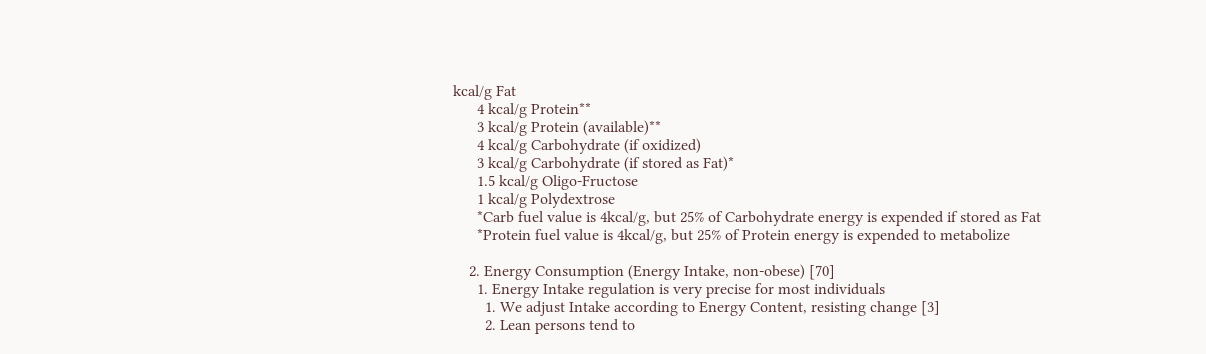kcal/g Fat
      4 kcal/g Protein**
      3 kcal/g Protein (available)**
      4 kcal/g Carbohydrate (if oxidized)
      3 kcal/g Carbohydrate (if stored as Fat)*
      1.5 kcal/g Oligo-Fructose
      1 kcal/g Polydextrose
      *Carb fuel value is 4kcal/g, but 25% of Carbohydrate energy is expended if stored as Fat
      *Protein fuel value is 4kcal/g, but 25% of Protein energy is expended to metabolize

    2. Energy Consumption (Energy Intake, non-obese) [70]
      1. Energy Intake regulation is very precise for most individuals
        1. We adjust Intake according to Energy Content, resisting change [3]
        2. Lean persons tend to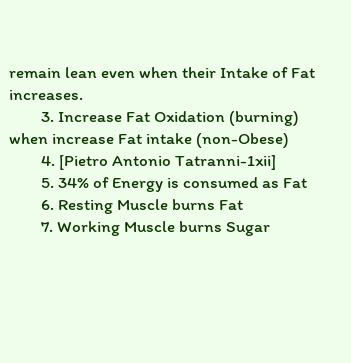remain lean even when their Intake of Fat increases.
        3. Increase Fat Oxidation (burning) when increase Fat intake (non-Obese)
        4. [Pietro Antonio Tatranni-1xii]
        5. 34% of Energy is consumed as Fat
        6. Resting Muscle burns Fat
        7. Working Muscle burns Sugar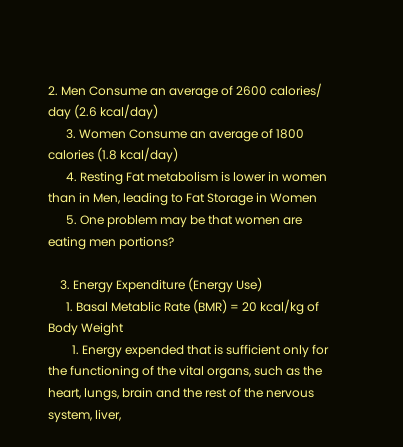2. Men Consume an average of 2600 calories/ day (2.6 kcal/day)
      3. Women Consume an average of 1800 calories (1.8 kcal/day)
      4. Resting Fat metabolism is lower in women than in Men, leading to Fat Storage in Women
      5. One problem may be that women are eating men portions?

    3. Energy Expenditure (Energy Use)
      1. Basal Metablic Rate (BMR) = 20 kcal/kg of Body Weight
        1. Energy expended that is sufficient only for the functioning of the vital organs, such as the heart, lungs, brain and the rest of the nervous system, liver,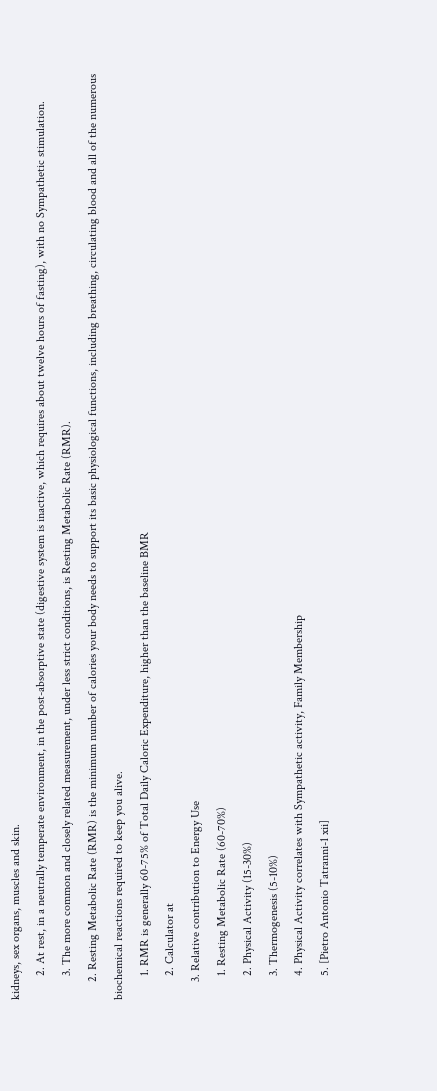kidneys, sex organs, muscles and skin.
        2. At rest, in a neutrally temperate environment, in the post-absorptive state (digestive system is inactive, which requires about twelve hours of fasting), with no Sympathetic stimulation.
        3. The more common and closely related measurement, under less strict conditions, is Resting Metabolic Rate (RMR).
      2. Resting Metabolic Rate (RMR) is the minimum number of calories your body needs to support its basic physiological functions, including breathing, circulating blood and all of the numerous biochemical reactions required to keep you alive.
        1. RMR is generally 60-75% of Total Daily Caloric Expenditure, higher than the baseline BMR
        2. Calculator at
      3. Relative contribution to Energy Use
        1. Resting Metabolic Rate (60-70%)
        2. Physical Activity (15-30%)
        3. Thermogenesis (5-10%)
        4. Physical Activity correlates with Sympathetic activity, Family Membership
        5. [Pietro Antonio Tatranni-1 xii]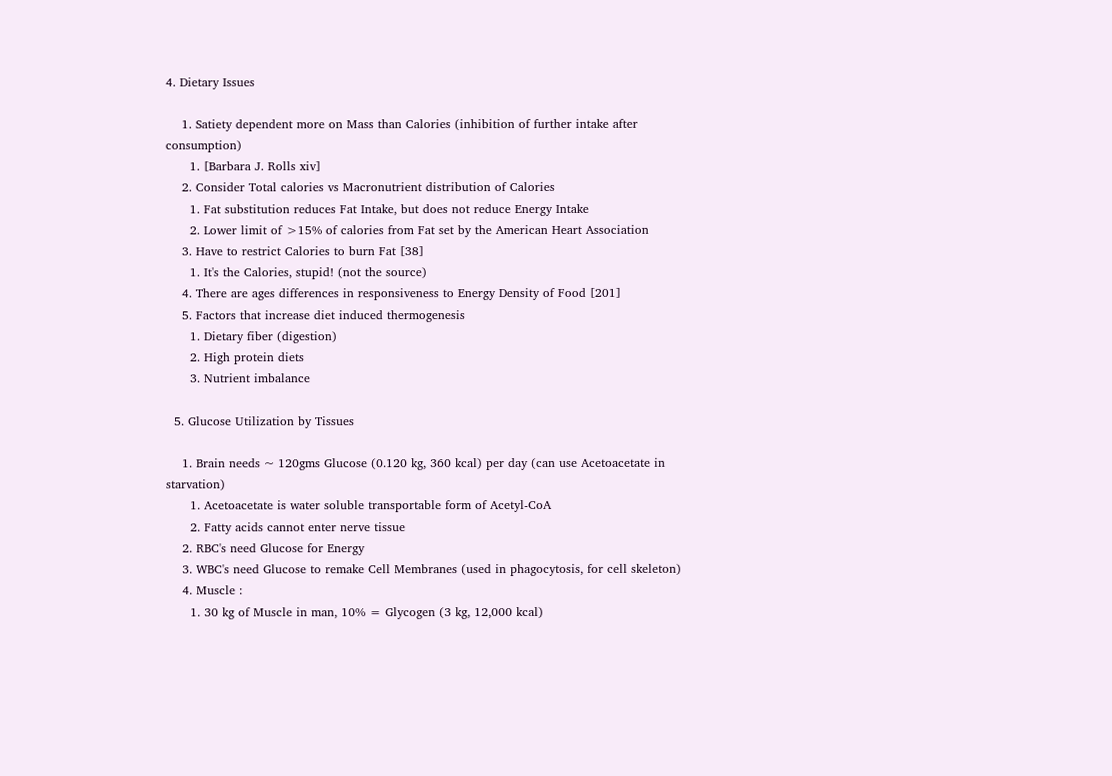4. Dietary Issues

    1. Satiety dependent more on Mass than Calories (inhibition of further intake after consumption)
      1. [Barbara J. Rolls xiv]
    2. Consider Total calories vs Macronutrient distribution of Calories
      1. Fat substitution reduces Fat Intake, but does not reduce Energy Intake
      2. Lower limit of >15% of calories from Fat set by the American Heart Association
    3. Have to restrict Calories to burn Fat [38]
      1. It's the Calories, stupid! (not the source)
    4. There are ages differences in responsiveness to Energy Density of Food [201]
    5. Factors that increase diet induced thermogenesis
      1. Dietary fiber (digestion)
      2. High protein diets
      3. Nutrient imbalance

  5. Glucose Utilization by Tissues

    1. Brain needs ~ 120gms Glucose (0.120 kg, 360 kcal) per day (can use Acetoacetate in starvation)
      1. Acetoacetate is water soluble transportable form of Acetyl-CoA
      2. Fatty acids cannot enter nerve tissue
    2. RBC's need Glucose for Energy
    3. WBC's need Glucose to remake Cell Membranes (used in phagocytosis, for cell skeleton)
    4. Muscle :
      1. 30 kg of Muscle in man, 10% = Glycogen (3 kg, 12,000 kcal)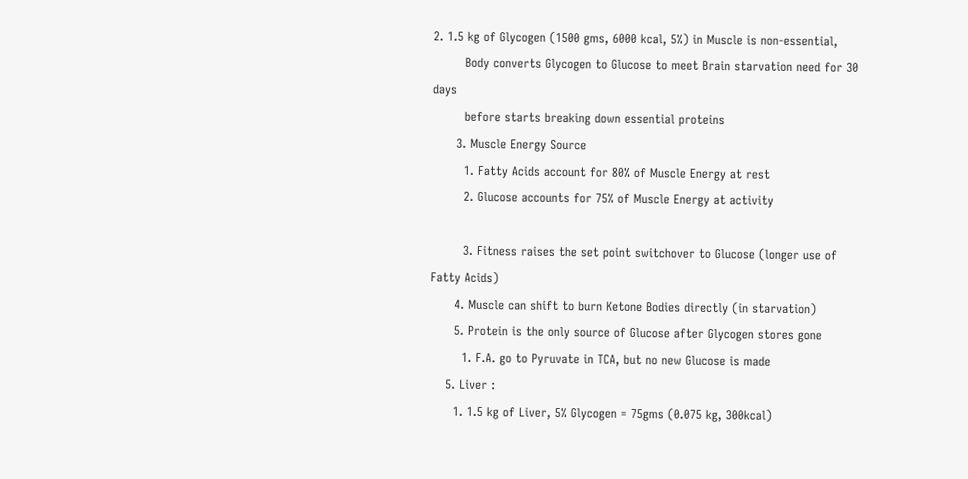2. 1.5 kg of Glycogen (1500 gms, 6000 kcal, 5%) in Muscle is non-essential,
        Body converts Glycogen to Glucose to meet Brain starvation need for 30 days
        before starts breaking down essential proteins
      3. Muscle Energy Source
        1. Fatty Acids account for 80% of Muscle Energy at rest
        2. Glucose accounts for 75% of Muscle Energy at activity

        3. Fitness raises the set point switchover to Glucose (longer use of Fatty Acids)
      4. Muscle can shift to burn Ketone Bodies directly (in starvation)
      5. Protein is the only source of Glucose after Glycogen stores gone
        1. F.A. go to Pyruvate in TCA, but no new Glucose is made
    5. Liver :
      1. 1.5 kg of Liver, 5% Glycogen = 75gms (0.075 kg, 300kcal)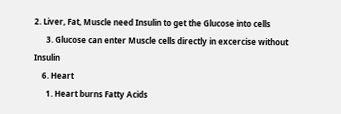2. Liver, Fat, Muscle need Insulin to get the Glucose into cells
      3. Glucose can enter Muscle cells directly in excercise without Insulin
    6. Heart
      1. Heart burns Fatty Acids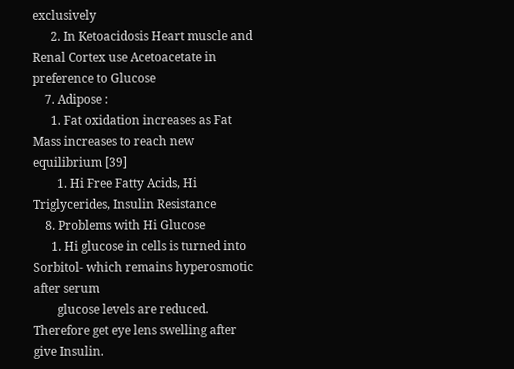exclusively
      2. In Ketoacidosis Heart muscle and Renal Cortex use Acetoacetate in preference to Glucose
    7. Adipose :
      1. Fat oxidation increases as Fat Mass increases to reach new equilibrium [39]
        1. Hi Free Fatty Acids, Hi Triglycerides, Insulin Resistance
    8. Problems with Hi Glucose
      1. Hi glucose in cells is turned into Sorbitol- which remains hyperosmotic after serum
        glucose levels are reduced. Therefore get eye lens swelling after give Insulin.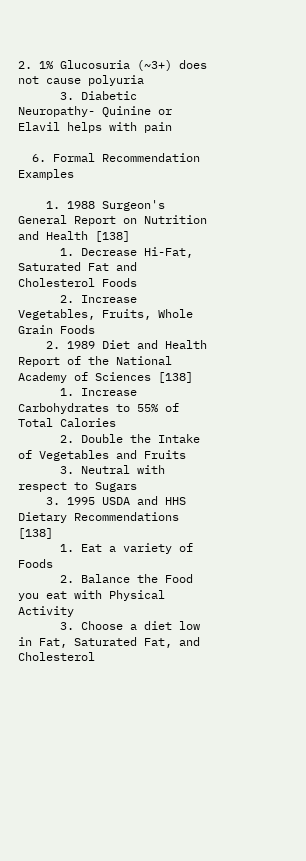2. 1% Glucosuria (~3+) does not cause polyuria
      3. Diabetic Neuropathy- Quinine or Elavil helps with pain

  6. Formal Recommendation Examples

    1. 1988 Surgeon's General Report on Nutrition and Health [138]
      1. Decrease Hi-Fat, Saturated Fat and Cholesterol Foods
      2. Increase Vegetables, Fruits, Whole Grain Foods
    2. 1989 Diet and Health Report of the National Academy of Sciences [138]
      1. Increase Carbohydrates to 55% of Total Calories
      2. Double the Intake of Vegetables and Fruits
      3. Neutral with respect to Sugars
    3. 1995 USDA and HHS Dietary Recommendations [138]
      1. Eat a variety of Foods
      2. Balance the Food you eat with Physical Activity
      3. Choose a diet low in Fat, Saturated Fat, and Cholesterol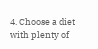4. Choose a diet with plenty of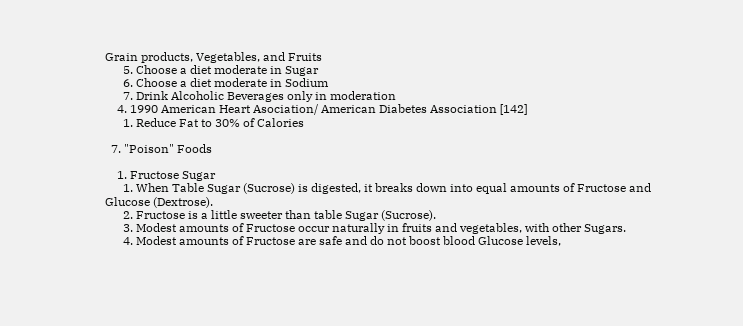Grain products, Vegetables, and Fruits
      5. Choose a diet moderate in Sugar
      6. Choose a diet moderate in Sodium
      7. Drink Alcoholic Beverages only in moderation
    4. 1990 American Heart Asociation/ American Diabetes Association [142]
      1. Reduce Fat to 30% of Calories

  7. "Poison" Foods

    1. Fructose Sugar
      1. When Table Sugar (Sucrose) is digested, it breaks down into equal amounts of Fructose and Glucose (Dextrose).
      2. Fructose is a little sweeter than table Sugar (Sucrose).
      3. Modest amounts of Fructose occur naturally in fruits and vegetables, with other Sugars.
      4. Modest amounts of Fructose are safe and do not boost blood Glucose levels,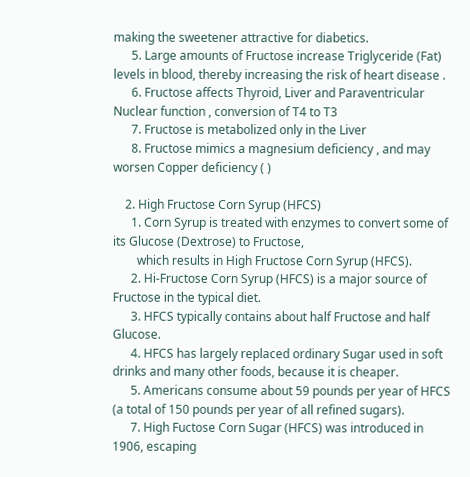making the sweetener attractive for diabetics.
      5. Large amounts of Fructose increase Triglyceride (Fat) levels in blood, thereby increasing the risk of heart disease .
      6. Fructose affects Thyroid, Liver and Paraventricular Nuclear function , conversion of T4 to T3
      7. Fructose is metabolized only in the Liver
      8. Fructose mimics a magnesium deficiency , and may worsen Copper deficiency ( )

    2. High Fructose Corn Syrup (HFCS)
      1. Corn Syrup is treated with enzymes to convert some of its Glucose (Dextrose) to Fructose,
        which results in High Fructose Corn Syrup (HFCS).
      2. Hi-Fructose Corn Syrup (HFCS) is a major source of Fructose in the typical diet.
      3. HFCS typically contains about half Fructose and half Glucose.
      4. HFCS has largely replaced ordinary Sugar used in soft drinks and many other foods, because it is cheaper.
      5. Americans consume about 59 pounds per year of HFCS (a total of 150 pounds per year of all refined sugars).
      7. High Fuctose Corn Sugar (HFCS) was introduced in 1906, escaping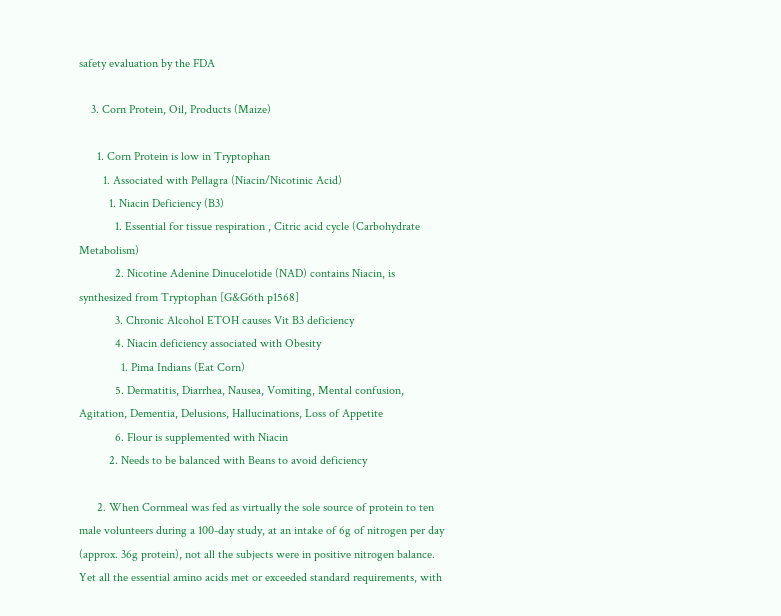safety evaluation by the FDA

    3. Corn Protein, Oil, Products (Maize)

      1. Corn Protein is low in Tryptophan
        1. Associated with Pellagra (Niacin/Nicotinic Acid)
          1. Niacin Deficiency (B3)
            1. Essential for tissue respiration , Citric acid cycle (Carbohydrate Metabolism)
            2. Nicotine Adenine Dinucelotide (NAD) contains Niacin, is synthesized from Tryptophan [G&G6th p1568]
            3. Chronic Alcohol ETOH causes Vit B3 deficiency
            4. Niacin deficiency associated with Obesity
              1. Pima Indians (Eat Corn)
            5. Dermatitis, Diarrhea, Nausea, Vomiting, Mental confusion, Agitation, Dementia, Delusions, Hallucinations, Loss of Appetite
            6. Flour is supplemented with Niacin
          2. Needs to be balanced with Beans to avoid deficiency

      2. When Cornmeal was fed as virtually the sole source of protein to ten male volunteers during a 100-day study, at an intake of 6g of nitrogen per day (approx. 36g protein), not all the subjects were in positive nitrogen balance. Yet all the essential amino acids met or exceeded standard requirements, with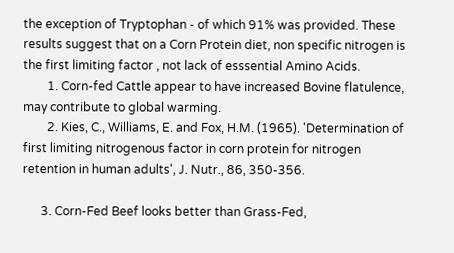the exception of Tryptophan - of which 91% was provided. These results suggest that on a Corn Protein diet, non specific nitrogen is the first limiting factor , not lack of esssential Amino Acids.
        1. Corn-fed Cattle appear to have increased Bovine flatulence, may contribute to global warming.
        2. Kies, C., Williams, E. and Fox, H.M. (1965). 'Determination of first limiting nitrogenous factor in corn protein for nitrogen retention in human adults', J. Nutr., 86, 350-356.

      3. Corn-Fed Beef looks better than Grass-Fed,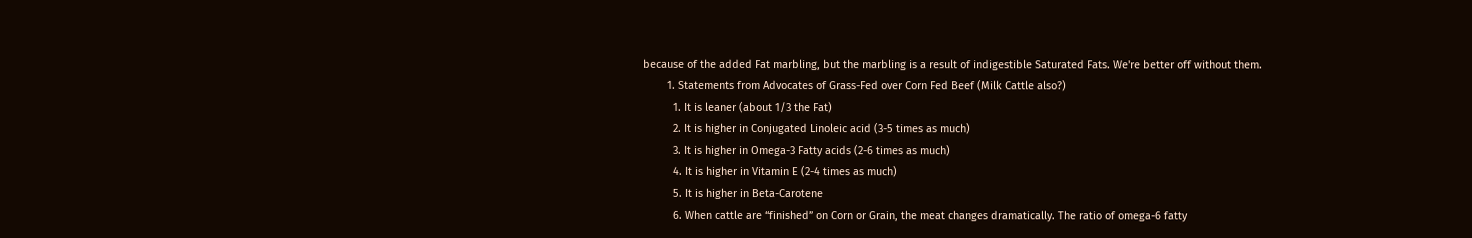because of the added Fat marbling, but the marbling is a result of indigestible Saturated Fats. We're better off without them.
        1. Statements from Advocates of Grass-Fed over Corn Fed Beef (Milk Cattle also?)
          1. It is leaner (about 1/3 the Fat)
          2. It is higher in Conjugated Linoleic acid (3-5 times as much)
          3. It is higher in Omega-3 Fatty acids (2-6 times as much)
          4. It is higher in Vitamin E (2-4 times as much)
          5. It is higher in Beta-Carotene
          6. When cattle are “finished” on Corn or Grain, the meat changes dramatically. The ratio of omega-6 fatty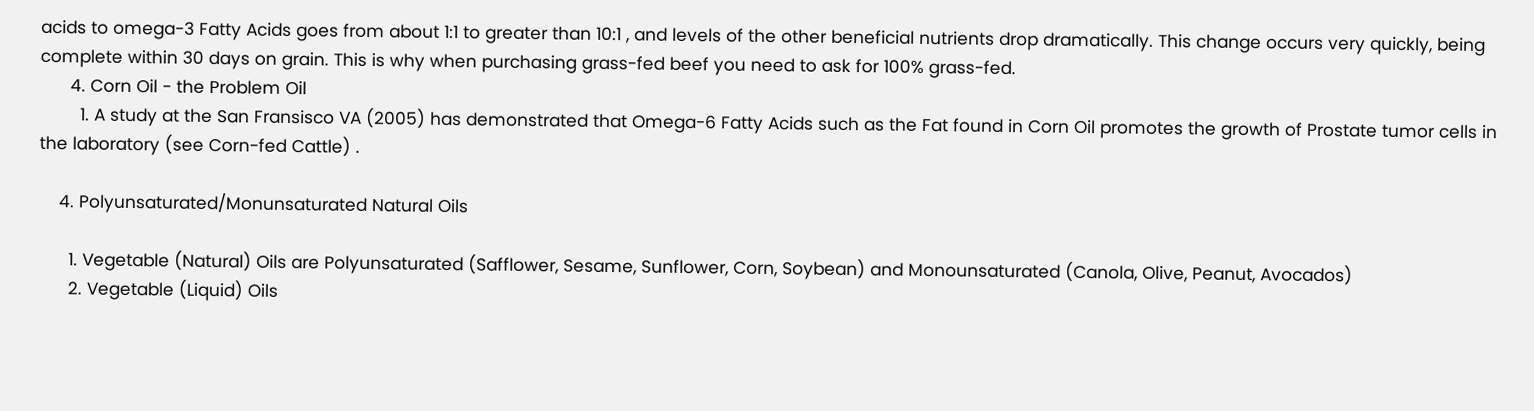acids to omega-3 Fatty Acids goes from about 1:1 to greater than 10:1 , and levels of the other beneficial nutrients drop dramatically. This change occurs very quickly, being complete within 30 days on grain. This is why when purchasing grass-fed beef you need to ask for 100% grass-fed.
      4. Corn Oil - the Problem Oil
        1. A study at the San Fransisco VA (2005) has demonstrated that Omega-6 Fatty Acids such as the Fat found in Corn Oil promotes the growth of Prostate tumor cells in the laboratory (see Corn-fed Cattle) .

    4. Polyunsaturated/Monunsaturated Natural Oils

      1. Vegetable (Natural) Oils are Polyunsaturated (Safflower, Sesame, Sunflower, Corn, Soybean) and Monounsaturated (Canola, Olive, Peanut, Avocados)
      2. Vegetable (Liquid) Oils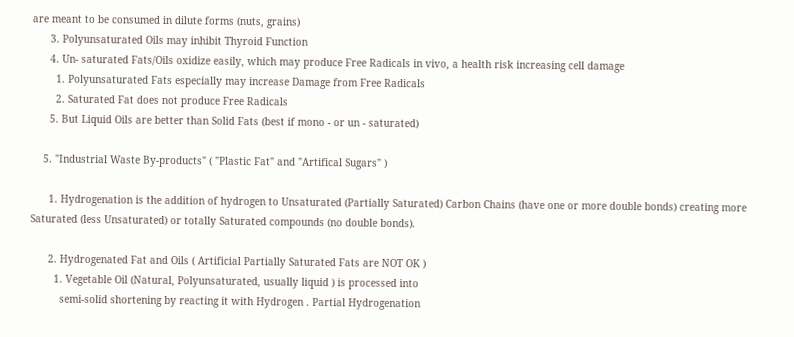are meant to be consumed in dilute forms (nuts, grains)
      3. Polyunsaturated Oils may inhibit Thyroid Function
      4. Un- saturated Fats/Oils oxidize easily, which may produce Free Radicals in vivo, a health risk increasing cell damage
        1. Polyunsaturated Fats especially may increase Damage from Free Radicals
        2. Saturated Fat does not produce Free Radicals
      5. But Liquid Oils are better than Solid Fats (best if mono - or un - saturated)

    5. "Industrial Waste By-products" ( "Plastic Fat" and "Artifical Sugars" )

      1. Hydrogenation is the addition of hydrogen to Unsaturated (Partially Saturated) Carbon Chains (have one or more double bonds) creating more Saturated (less Unsaturated) or totally Saturated compounds (no double bonds).

      2. Hydrogenated Fat and Oils ( Artificial Partially Saturated Fats are NOT OK )
        1. Vegetable Oil (Natural, Polyunsaturated, usually liquid ) is processed into
          semi-solid shortening by reacting it with Hydrogen . Partial Hydrogenation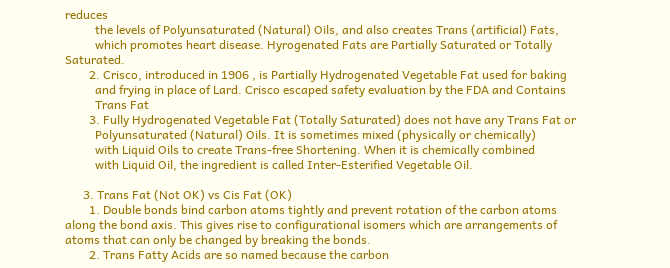reduces
          the levels of Polyunsaturated (Natural) Oils, and also creates Trans (artificial) Fats,
          which promotes heart disease. Hyrogenated Fats are Partially Saturated or Totally Saturated.
        2. Crisco, introduced in 1906 , is Partially Hydrogenated Vegetable Fat used for baking
          and frying in place of Lard. Crisco escaped safety evaluation by the FDA and Contains
          Trans Fat
        3. Fully Hydrogenated Vegetable Fat (Totally Saturated) does not have any Trans Fat or
          Polyunsaturated (Natural) Oils. It is sometimes mixed (physically or chemically)
          with Liquid Oils to create Trans-free Shortening. When it is chemically combined
          with Liquid Oil, the ingredient is called Inter-Esterified Vegetable Oil.

      3. Trans Fat (Not OK) vs Cis Fat (OK)
        1. Double bonds bind carbon atoms tightly and prevent rotation of the carbon atoms along the bond axis. This gives rise to configurational isomers which are arrangements of atoms that can only be changed by breaking the bonds.
        2. Trans Fatty Acids are so named because the carbon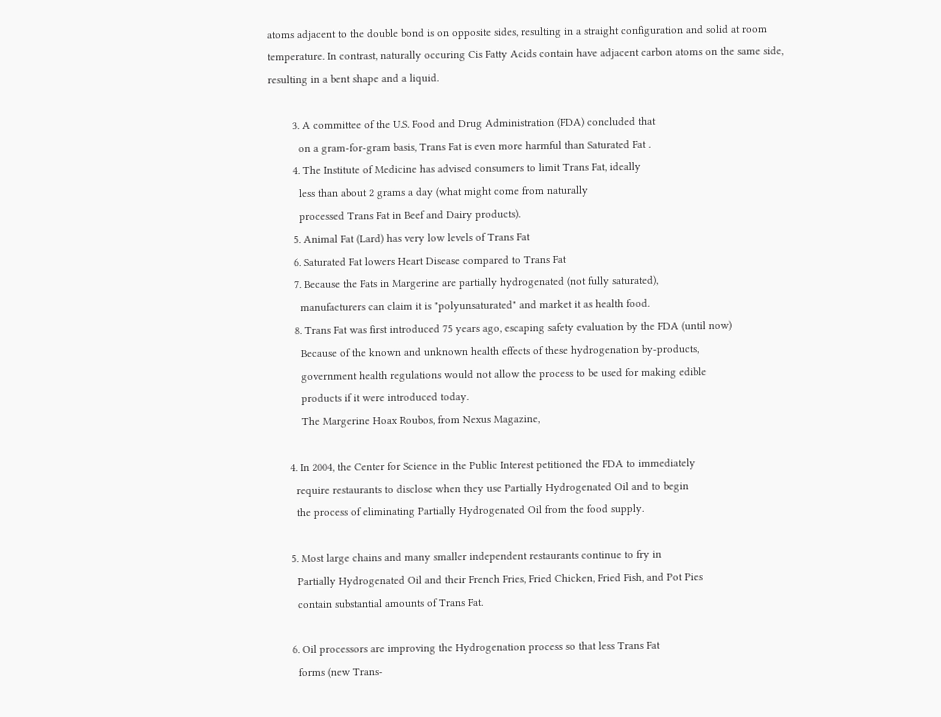atoms adjacent to the double bond is on opposite sides, resulting in a straight configuration and solid at room temperature. In contrast, naturally occuring Cis Fatty Acids contain have adjacent carbon atoms on the same side, resulting in a bent shape and a liquid.

        3. A committee of the U.S. Food and Drug Administration (FDA) concluded that
          on a gram-for-gram basis, Trans Fat is even more harmful than Saturated Fat .
        4. The Institute of Medicine has advised consumers to limit Trans Fat, ideally
          less than about 2 grams a day (what might come from naturally
          processed Trans Fat in Beef and Dairy products).
        5. Animal Fat (Lard) has very low levels of Trans Fat
        6. Saturated Fat lowers Heart Disease compared to Trans Fat
        7. Because the Fats in Margerine are partially hydrogenated (not fully saturated),
          manufacturers can claim it is "polyunsaturated" and market it as health food.
        8. Trans Fat was first introduced 75 years ago, escaping safety evaluation by the FDA (until now)
          Because of the known and unknown health effects of these hydrogenation by-products,
          government health regulations would not allow the process to be used for making edible
          products if it were introduced today.
          The Margerine Hoax Roubos, from Nexus Magazine,

      4. In 2004, the Center for Science in the Public Interest petitioned the FDA to immediately
        require restaurants to disclose when they use Partially Hydrogenated Oil and to begin
        the process of eliminating Partially Hydrogenated Oil from the food supply.

      5. Most large chains and many smaller independent restaurants continue to fry in
        Partially Hydrogenated Oil and their French Fries, Fried Chicken, Fried Fish, and Pot Pies
        contain substantial amounts of Trans Fat.

      6. Oil processors are improving the Hydrogenation process so that less Trans Fat
        forms (new Trans-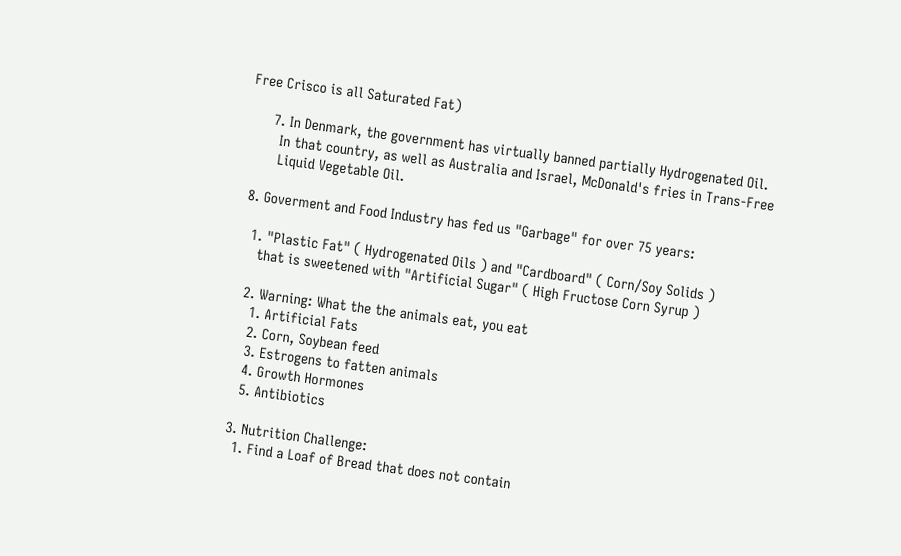Free Crisco is all Saturated Fat)

      7. In Denmark, the government has virtually banned partially Hydrogenated Oil.
        In that country, as well as Australia and Israel, McDonald's fries in Trans-Free
        Liquid Vegetable Oil.

  8. Goverment and Food Industry has fed us "Garbage" for over 75 years:

    1. "Plastic Fat" ( Hydrogenated Oils ) and "Cardboard" ( Corn/Soy Solids )
      that is sweetened with "Artificial Sugar" ( High Fructose Corn Syrup )

    2. Warning: What the the animals eat, you eat
      1. Artificial Fats
      2. Corn, Soybean feed
      3. Estrogens to fatten animals
      4. Growth Hormones
      5. Antibiotics

    3. Nutrition Challenge:
      1. Find a Loaf of Bread that does not contain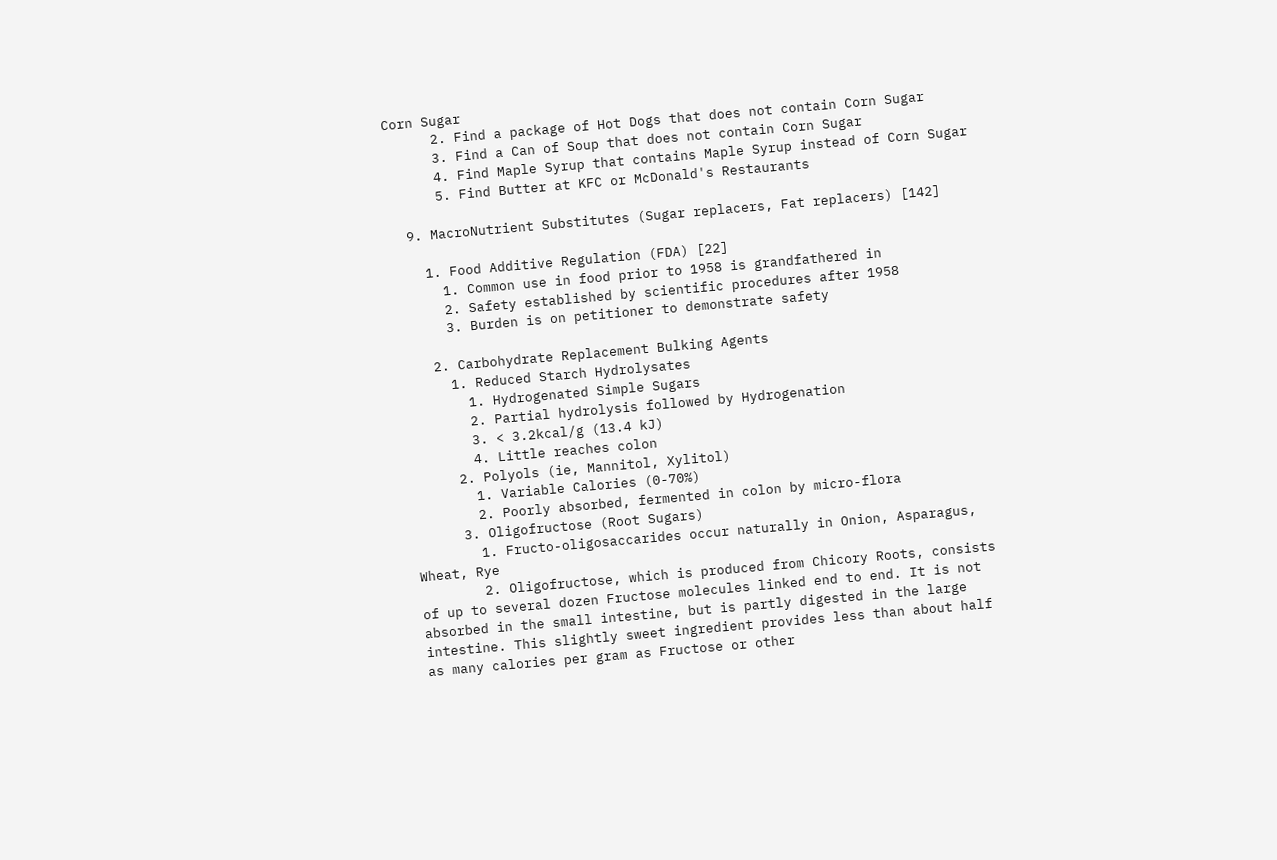Corn Sugar
      2. Find a package of Hot Dogs that does not contain Corn Sugar
      3. Find a Can of Soup that does not contain Corn Sugar
      4. Find Maple Syrup that contains Maple Syrup instead of Corn Sugar
      5. Find Butter at KFC or McDonald's Restaurants

  9. MacroNutrient Substitutes (Sugar replacers, Fat replacers) [142]

    1. Food Additive Regulation (FDA) [22]
      1. Common use in food prior to 1958 is grandfathered in
      2. Safety established by scientific procedures after 1958
      3. Burden is on petitioner to demonstrate safety

    2. Carbohydrate Replacement Bulking Agents
      1. Reduced Starch Hydrolysates
        1. Hydrogenated Simple Sugars
        2. Partial hydrolysis followed by Hydrogenation
        3. < 3.2kcal/g (13.4 kJ)
        4. Little reaches colon
      2. Polyols (ie, Mannitol, Xylitol)
        1. Variable Calories (0-70%)
        2. Poorly absorbed, fermented in colon by micro-flora
      3. Oligofructose (Root Sugars)
        1. Fructo-oligosaccarides occur naturally in Onion, Asparagus, Wheat, Rye
        2. Oligofructose, which is produced from Chicory Roots, consists of up to several dozen Fructose molecules linked end to end. It is not absorbed in the small intestine, but is partly digested in the large intestine. This slightly sweet ingredient provides less than about half as many calories per gram as Fructose or other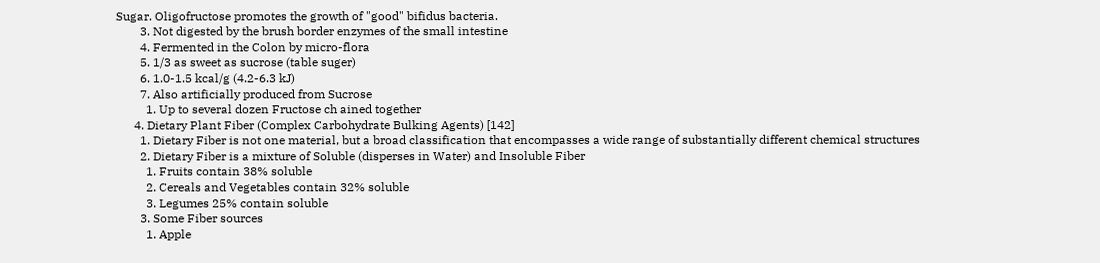Sugar. Oligofructose promotes the growth of "good" bifidus bacteria.
        3. Not digested by the brush border enzymes of the small intestine
        4. Fermented in the Colon by micro-flora
        5. 1/3 as sweet as sucrose (table suger)
        6. 1.0-1.5 kcal/g (4.2-6.3 kJ)
        7. Also artificially produced from Sucrose
          1. Up to several dozen Fructose ch ained together
      4. Dietary Plant Fiber (Complex Carbohydrate Bulking Agents) [142]
        1. Dietary Fiber is not one material, but a broad classification that encompasses a wide range of substantially different chemical structures
        2. Dietary Fiber is a mixture of Soluble (disperses in Water) and Insoluble Fiber
          1. Fruits contain 38% soluble
          2. Cereals and Vegetables contain 32% soluble
          3. Legumes 25% contain soluble
        3. Some Fiber sources
          1. Apple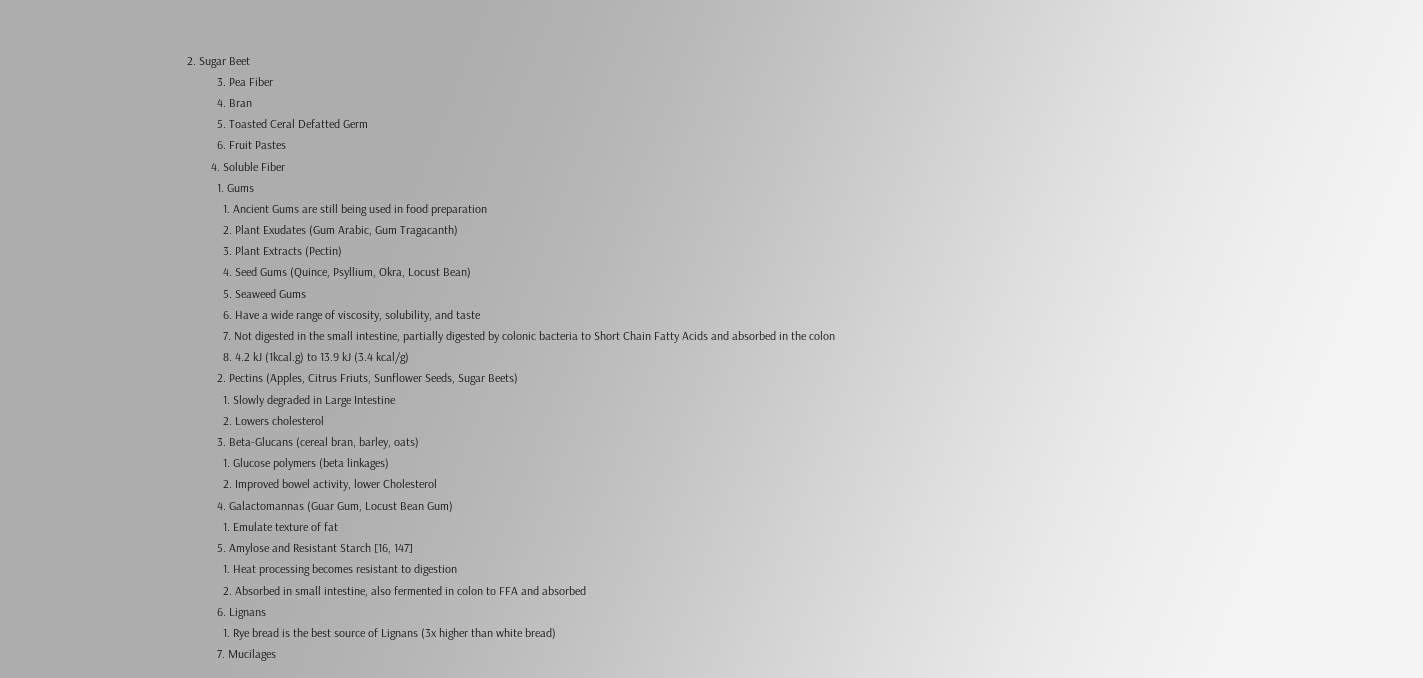2. Sugar Beet
          3. Pea Fiber
          4. Bran
          5. Toasted Ceral Defatted Germ
          6. Fruit Pastes
        4. Soluble Fiber
          1. Gums
            1. Ancient Gums are still being used in food preparation
            2. Plant Exudates (Gum Arabic, Gum Tragacanth)
            3. Plant Extracts (Pectin)
            4. Seed Gums (Quince, Psyllium, Okra, Locust Bean)
            5. Seaweed Gums
            6. Have a wide range of viscosity, solubility, and taste
            7. Not digested in the small intestine, partially digested by colonic bacteria to Short Chain Fatty Acids and absorbed in the colon
            8. 4.2 kJ (1kcal.g) to 13.9 kJ (3.4 kcal/g)
          2. Pectins (Apples, Citrus Friuts, Sunflower Seeds, Sugar Beets)
            1. Slowly degraded in Large Intestine
            2. Lowers cholesterol
          3. Beta-Glucans (cereal bran, barley, oats)
            1. Glucose polymers (beta linkages)
            2. Improved bowel activity, lower Cholesterol
          4. Galactomannas (Guar Gum, Locust Bean Gum)
            1. Emulate texture of fat
          5. Amylose and Resistant Starch [16, 147]
            1. Heat processing becomes resistant to digestion
            2. Absorbed in small intestine, also fermented in colon to FFA and absorbed
          6. Lignans
            1. Rye bread is the best source of Lignans (3x higher than white bread)
          7. Mucilages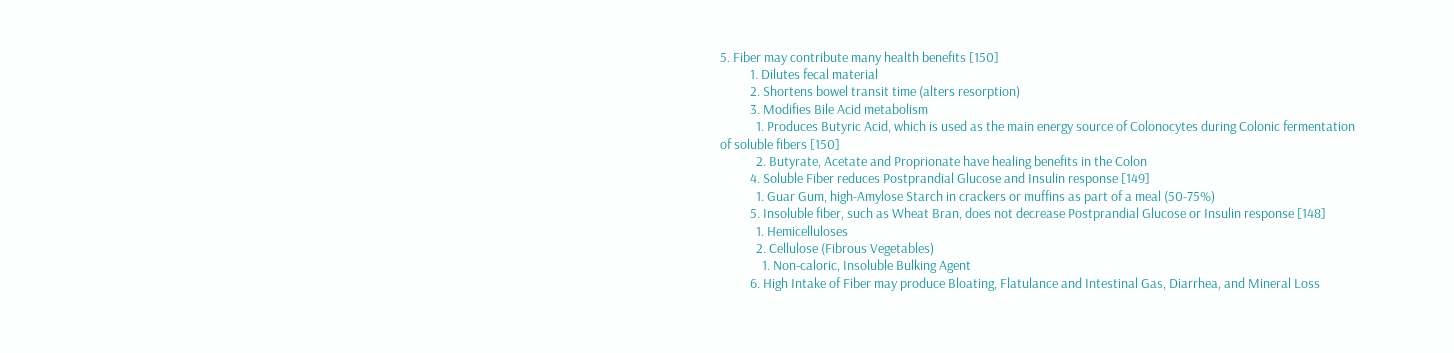5. Fiber may contribute many health benefits [150]
          1. Dilutes fecal material
          2. Shortens bowel transit time (alters resorption)
          3. Modifies Bile Acid metabolism
            1. Produces Butyric Acid, which is used as the main energy source of Colonocytes during Colonic fermentation of soluble fibers [150]
            2. Butyrate, Acetate and Proprionate have healing benefits in the Colon
          4. Soluble Fiber reduces Postprandial Glucose and Insulin response [149]
            1. Guar Gum, high-Amylose Starch in crackers or muffins as part of a meal (50-75%)
          5. Insoluble fiber, such as Wheat Bran, does not decrease Postprandial Glucose or Insulin response [148]
            1. Hemicelluloses
            2. Cellulose (Fibrous Vegetables)
              1. Non-caloric, Insoluble Bulking Agent
          6. High Intake of Fiber may produce Bloating, Flatulance and Intestinal Gas, Diarrhea, and Mineral Loss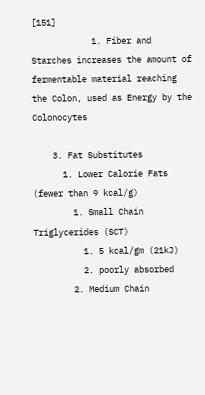[151]
            1. Fiber and Starches increases the amount of fermentable material reaching the Colon, used as Energy by the Colonocytes

    3. Fat Substitutes
      1. Lower Calorie Fats (fewer than 9 kcal/g)
        1. Small Chain Triglycerides (SCT)
          1. 5 kcal/gm (21kJ)
          2. poorly absorbed
        2. Medium Chain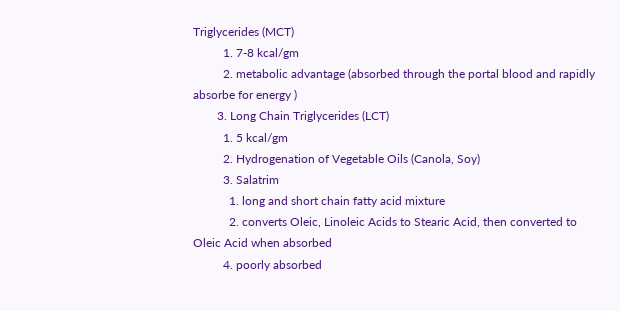Triglycerides (MCT)
          1. 7-8 kcal/gm
          2. metabolic advantage (absorbed through the portal blood and rapidly absorbe for energy )
        3. Long Chain Triglycerides (LCT)
          1. 5 kcal/gm
          2. Hydrogenation of Vegetable Oils (Canola, Soy)
          3. Salatrim
            1. long and short chain fatty acid mixture
            2. converts Oleic, Linoleic Acids to Stearic Acid, then converted to Oleic Acid when absorbed
          4. poorly absorbed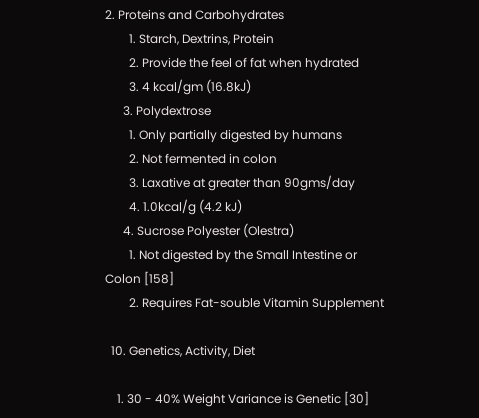2. Proteins and Carbohydrates
        1. Starch, Dextrins, Protein
        2. Provide the feel of fat when hydrated
        3. 4 kcal/gm (16.8kJ)
      3. Polydextrose
        1. Only partially digested by humans
        2. Not fermented in colon
        3. Laxative at greater than 90gms/day
        4. 1.0kcal/g (4.2 kJ)
      4. Sucrose Polyester (Olestra)
        1. Not digested by the Small Intestine or Colon [158]
        2. Requires Fat-souble Vitamin Supplement

  10. Genetics, Activity, Diet

    1. 30 - 40% Weight Variance is Genetic [30]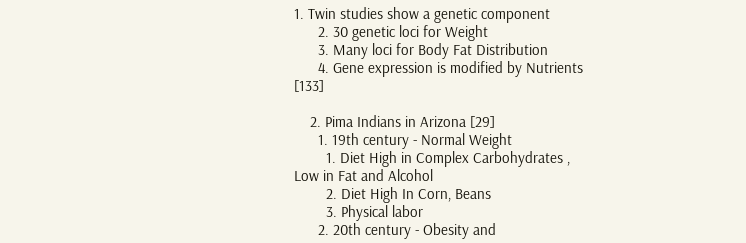1. Twin studies show a genetic component
      2. 30 genetic loci for Weight
      3. Many loci for Body Fat Distribution
      4. Gene expression is modified by Nutrients [133]

    2. Pima Indians in Arizona [29]
      1. 19th century - Normal Weight
        1. Diet High in Complex Carbohydrates , Low in Fat and Alcohol
        2. Diet High In Corn, Beans
        3. Physical labor
      2. 20th century - Obesity and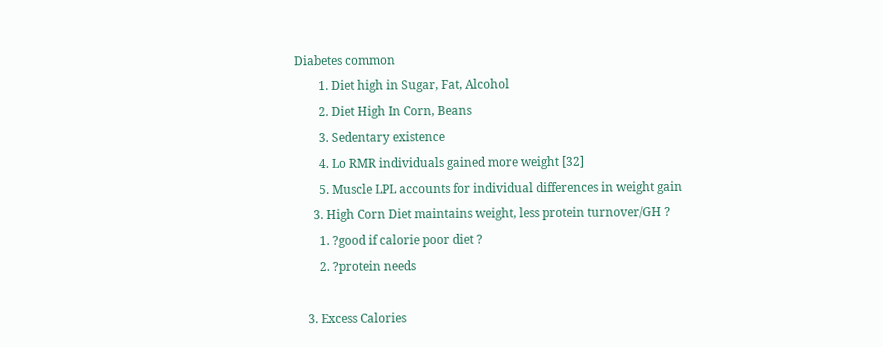Diabetes common
        1. Diet high in Sugar, Fat, Alcohol
        2. Diet High In Corn, Beans
        3. Sedentary existence
        4. Lo RMR individuals gained more weight [32]
        5. Muscle LPL accounts for individual differences in weight gain
      3. High Corn Diet maintains weight, less protein turnover/GH ?
        1. ?good if calorie poor diet ?
        2. ?protein needs

    3. Excess Calories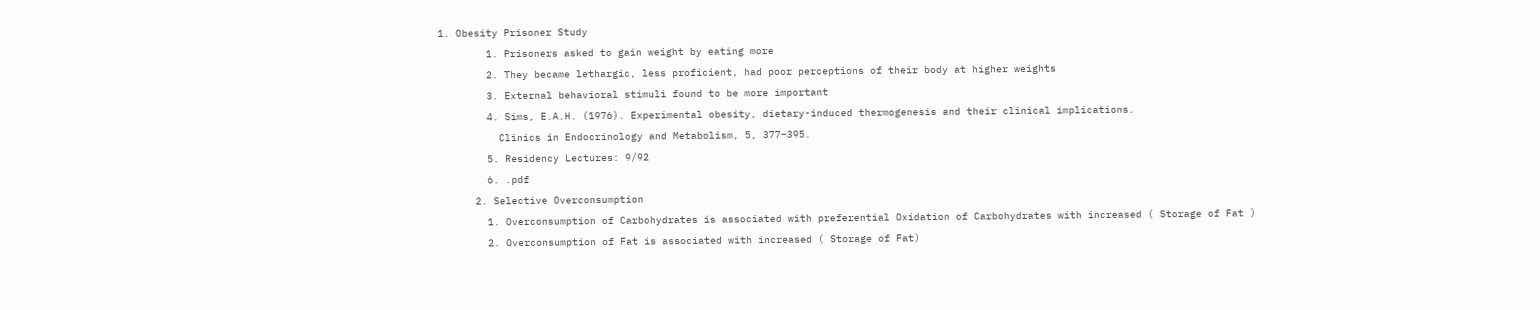1. Obesity Prisoner Study
        1. Prisoners asked to gain weight by eating more
        2. They became lethargic, less proficient, had poor perceptions of their body at higher weights
        3. External behavioral stimuli found to be more important
        4. Sims, E.A.H. (1976). Experimental obesity, dietary-induced thermogenesis and their clinical implications.
          Clinics in Endocrinology and Metabolism, 5, 377–395.
        5. Residency Lectures: 9/92
        6. .pdf
      2. Selective Overconsumption
        1. Overconsumption of Carbohydrates is associated with preferential Oxidation of Carbohydrates with increased ( Storage of Fat )
        2. Overconsumption of Fat is associated with increased ( Storage of Fat)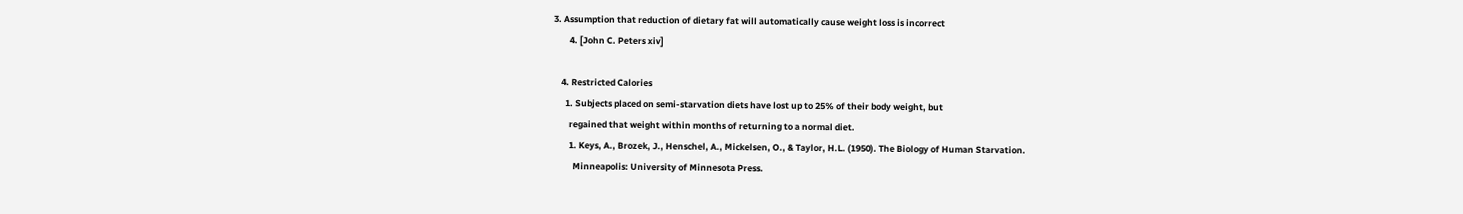3. Assumption that reduction of dietary fat will automatically cause weight loss is incorrect
        4. [John C. Peters xiv]

    4. Restricted Calories
      1. Subjects placed on semi-starvation diets have lost up to 25% of their body weight, but
        regained that weight within months of returning to a normal diet.
        1. Keys, A., Brozek, J., Henschel, A., Mickelsen, O., & Taylor, H.L. (1950). The Biology of Human Starvation.
          Minneapolis: University of Minnesota Press.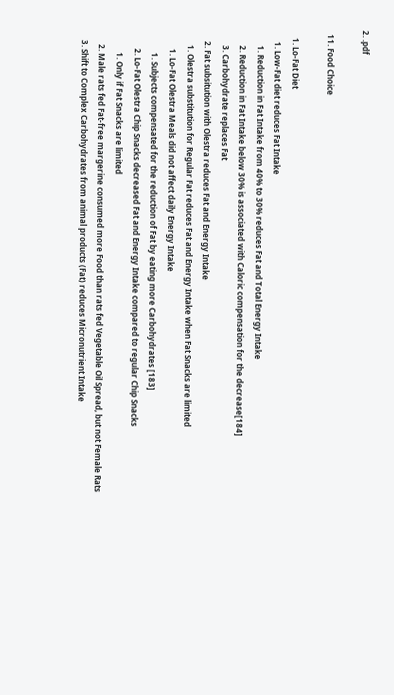2. .pdf

  11. Food Choice

    1. Lo-Fat Diet
      1. Low-Fat diet reduces Fat Intake
        1. Reduction in Fat Intake from 40% to 30% reduces Fat and Total Energy Intake
        2. Reduction in Fat Intake below 30% is associated with Caloric compensation for the decrease[184]
        3. Carbohydrate replaces Fat
      2. Fat subsitution with Olestra reduces Fat and Energy Intake
        1. Olestra substitution for Regular Fat reduces Fat and Energy Intake when Fat Snacks are limited
          1. Lo-Fat Olestra Meals did not affect daily Energy Intake
            1. Subjects compensated for the reduction of Fat by eating more Carbohydrates [183]
          2. Lo-Fat Olestra Chip Snacks decreased Fat and Energy Intake compared to regular Chip Snacks
            1. Only if Fat Snacks are limited
        2. Male rats fed Fat-free margerine consumed more Food than rats fed Vegetable Oil Spread, but not Female Rats
      3. Shift to Complex Carbohydrates from animal products (Fat) reduces Micronutrient Intake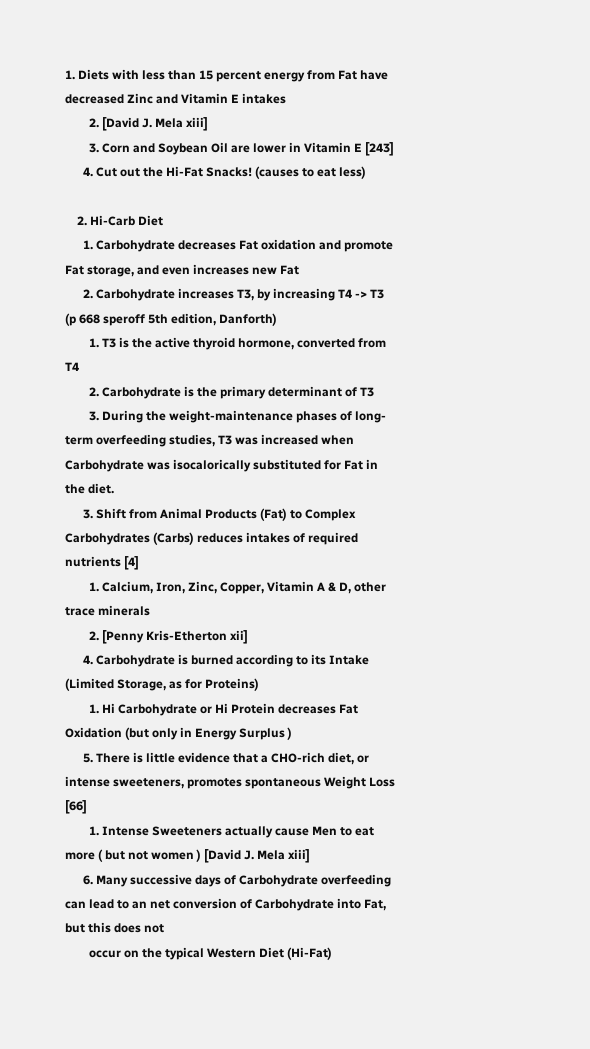1. Diets with less than 15 percent energy from Fat have decreased Zinc and Vitamin E intakes
        2. [David J. Mela xiii]
        3. Corn and Soybean Oil are lower in Vitamin E [243]
      4. Cut out the Hi-Fat Snacks! (causes to eat less)

    2. Hi-Carb Diet
      1. Carbohydrate decreases Fat oxidation and promote Fat storage, and even increases new Fat
      2. Carbohydrate increases T3, by increasing T4 -> T3 (p 668 speroff 5th edition, Danforth)
        1. T3 is the active thyroid hormone, converted from T4
        2. Carbohydrate is the primary determinant of T3
        3. During the weight-maintenance phases of long-term overfeeding studies, T3 was increased when Carbohydrate was isocalorically substituted for Fat in the diet.
      3. Shift from Animal Products (Fat) to Complex Carbohydrates (Carbs) reduces intakes of required nutrients [4]
        1. Calcium, Iron, Zinc, Copper, Vitamin A & D, other trace minerals
        2. [Penny Kris-Etherton xii]
      4. Carbohydrate is burned according to its Intake (Limited Storage, as for Proteins)
        1. Hi Carbohydrate or Hi Protein decreases Fat Oxidation (but only in Energy Surplus )
      5. There is little evidence that a CHO-rich diet, or intense sweeteners, promotes spontaneous Weight Loss [66]
        1. Intense Sweeteners actually cause Men to eat more ( but not women ) [David J. Mela xiii]
      6. Many successive days of Carbohydrate overfeeding can lead to an net conversion of Carbohydrate into Fat, but this does not
        occur on the typical Western Diet (Hi-Fat)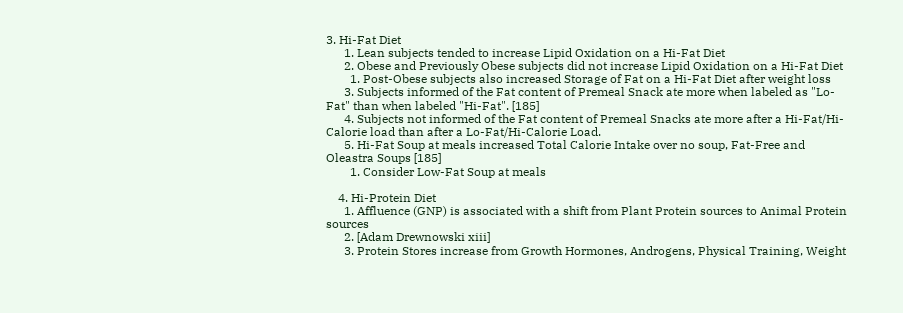3. Hi-Fat Diet
      1. Lean subjects tended to increase Lipid Oxidation on a Hi-Fat Diet
      2. Obese and Previously Obese subjects did not increase Lipid Oxidation on a Hi-Fat Diet
        1. Post-Obese subjects also increased Storage of Fat on a Hi-Fat Diet after weight loss
      3. Subjects informed of the Fat content of Premeal Snack ate more when labeled as "Lo-Fat" than when labeled "Hi-Fat". [185]
      4. Subjects not informed of the Fat content of Premeal Snacks ate more after a Hi-Fat/Hi-Calorie load than after a Lo-Fat/Hi-Calorie Load.
      5. Hi-Fat Soup at meals increased Total Calorie Intake over no soup, Fat-Free and Oleastra Soups [185]
        1. Consider Low-Fat Soup at meals

    4. Hi-Protein Diet
      1. Affluence (GNP) is associated with a shift from Plant Protein sources to Animal Protein sources
      2. [Adam Drewnowski xiii]
      3. Protein Stores increase from Growth Hormones, Androgens, Physical Training, Weight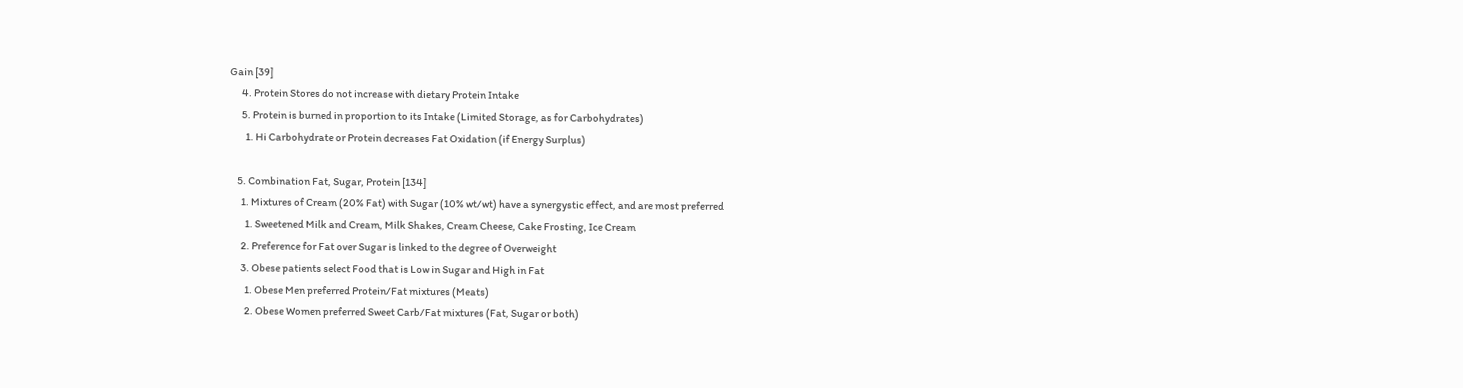Gain [39]
      4. Protein Stores do not increase with dietary Protein Intake
      5. Protein is burned in proportion to its Intake (Limited Storage, as for Carbohydrates)
        1. Hi Carbohydrate or Protein decreases Fat Oxidation (if Energy Surplus)

    5. Combination Fat, Sugar, Protein [134]
      1. Mixtures of Cream (20% Fat) with Sugar (10% wt/wt) have a synergystic effect, and are most preferred
        1. Sweetened Milk and Cream, Milk Shakes, Cream Cheese, Cake Frosting, Ice Cream
      2. Preference for Fat over Sugar is linked to the degree of Overweight
      3. Obese patients select Food that is Low in Sugar and High in Fat
        1. Obese Men preferred Protein/Fat mixtures (Meats)
        2. Obese Women preferred Sweet Carb/Fat mixtures (Fat, Sugar or both)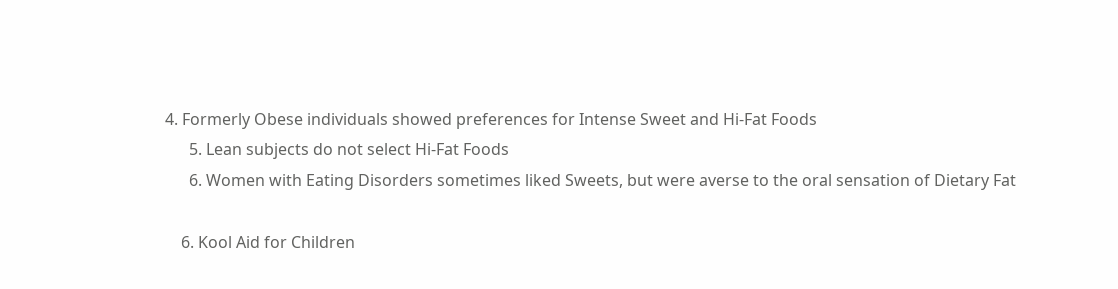4. Formerly Obese individuals showed preferences for Intense Sweet and Hi-Fat Foods
      5. Lean subjects do not select Hi-Fat Foods
      6. Women with Eating Disorders sometimes liked Sweets, but were averse to the oral sensation of Dietary Fat

    6. Kool Aid for Children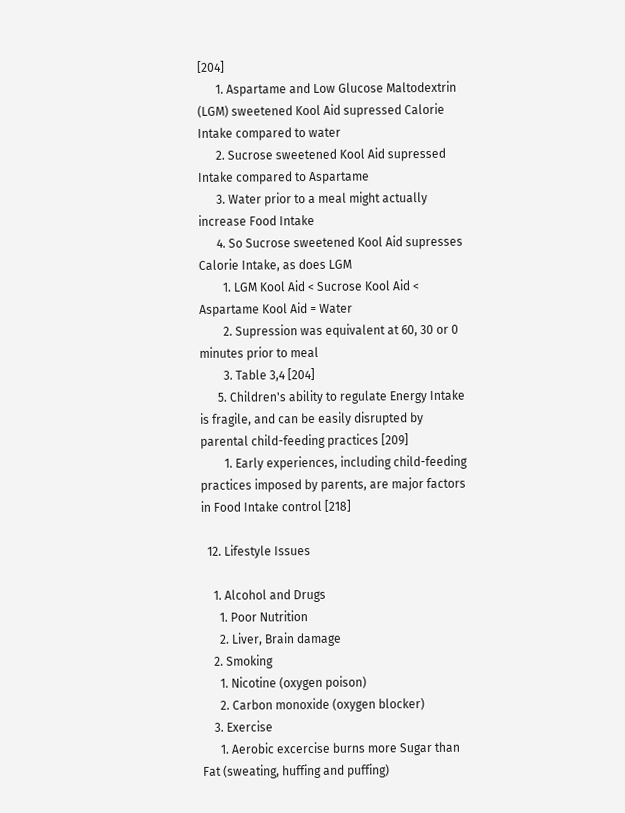[204]
      1. Aspartame and Low Glucose Maltodextrin (LGM) sweetened Kool Aid supressed Calorie Intake compared to water
      2. Sucrose sweetened Kool Aid supressed Intake compared to Aspartame
      3. Water prior to a meal might actually increase Food Intake
      4. So Sucrose sweetened Kool Aid supresses Calorie Intake, as does LGM
        1. LGM Kool Aid < Sucrose Kool Aid < Aspartame Kool Aid = Water
        2. Supression was equivalent at 60, 30 or 0 minutes prior to meal
        3. Table 3,4 [204]
      5. Children's ability to regulate Energy Intake is fragile, and can be easily disrupted by parental child-feeding practices [209]
        1. Early experiences, including child-feeding practices imposed by parents, are major factors in Food Intake control [218]

  12. Lifestyle Issues

    1. Alcohol and Drugs
      1. Poor Nutrition
      2. Liver, Brain damage
    2. Smoking
      1. Nicotine (oxygen poison)
      2. Carbon monoxide (oxygen blocker)
    3. Exercise
      1. Aerobic excercise burns more Sugar than Fat (sweating, huffing and puffing)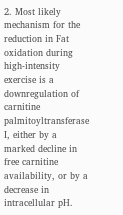2. Most likely mechanism for the reduction in Fat oxidation during high-intensity exercise is a downregulation of carnitine palmitoyltransferase I, either by a marked decline in free carnitine availability, or by a decrease in intracellular pH.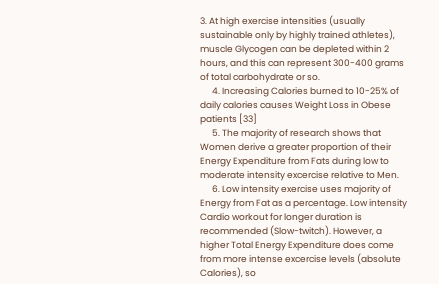3. At high exercise intensities (usually sustainable only by highly trained athletes), muscle Glycogen can be depleted within 2 hours, and this can represent 300-400 grams of total carbohydrate or so.
      4. Increasing Calories burned to 10-25% of daily calories causes Weight Loss in Obese patients [33]
      5. The majority of research shows that Women derive a greater proportion of their Energy Expenditure from Fats during low to moderate intensity excercise relative to Men.
      6. Low intensity exercise uses majority of Energy from Fat as a percentage. Low intensity Cardio workout for longer duration is recommended (Slow-twitch). However, a higher Total Energy Expenditure does come from more intense excercise levels (absolute Calories), so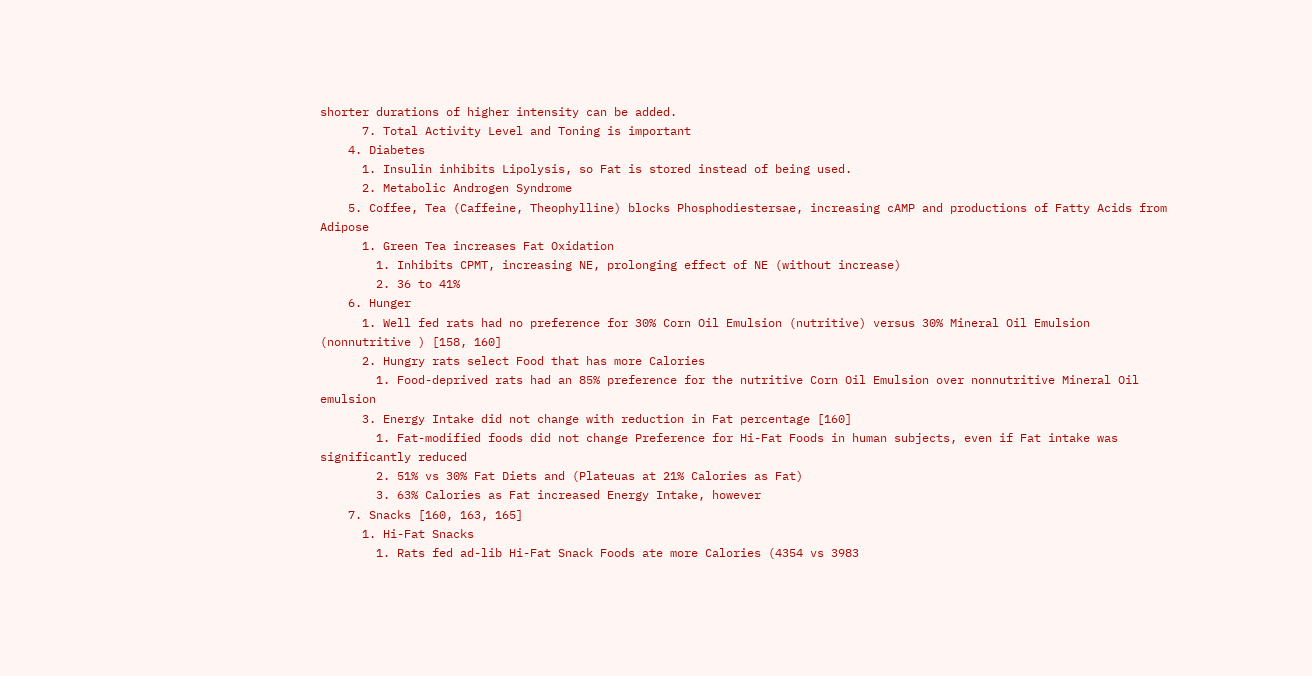shorter durations of higher intensity can be added.
      7. Total Activity Level and Toning is important
    4. Diabetes
      1. Insulin inhibits Lipolysis, so Fat is stored instead of being used.
      2. Metabolic Androgen Syndrome
    5. Coffee, Tea (Caffeine, Theophylline) blocks Phosphodiestersae, increasing cAMP and productions of Fatty Acids from Adipose
      1. Green Tea increases Fat Oxidation
        1. Inhibits CPMT, increasing NE, prolonging effect of NE (without increase)
        2. 36 to 41%
    6. Hunger
      1. Well fed rats had no preference for 30% Corn Oil Emulsion (nutritive) versus 30% Mineral Oil Emulsion (nonnutritive ) [158, 160]
      2. Hungry rats select Food that has more Calories
        1. Food-deprived rats had an 85% preference for the nutritive Corn Oil Emulsion over nonnutritive Mineral Oil emulsion
      3. Energy Intake did not change with reduction in Fat percentage [160]
        1. Fat-modified foods did not change Preference for Hi-Fat Foods in human subjects, even if Fat intake was significantly reduced
        2. 51% vs 30% Fat Diets and (Plateuas at 21% Calories as Fat)
        3. 63% Calories as Fat increased Energy Intake, however
    7. Snacks [160, 163, 165]
      1. Hi-Fat Snacks
        1. Rats fed ad-lib Hi-Fat Snack Foods ate more Calories (4354 vs 3983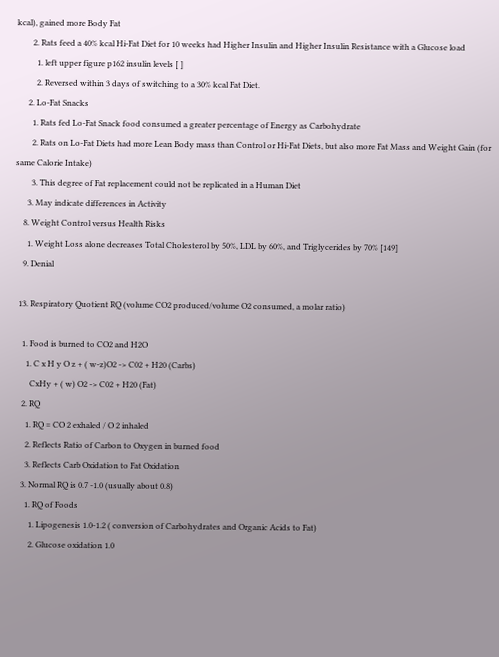kcal), gained more Body Fat
        2. Rats feed a 40% kcal Hi-Fat Diet for 10 weeks had Higher Insulin and Higher Insulin Resistance with a Glucose load
          1. left upper figure p162 insulin levels [ ]
          2. Reversed within 3 days of switching to a 30% kcal Fat Diet.
      2. Lo-Fat Snacks
        1. Rats fed Lo-Fat Snack food consumed a greater percentage of Energy as Carbohydrate
        2. Rats on Lo-Fat Diets had more Lean Body mass than Control or Hi-Fat Diets, but also more Fat Mass and Weight Gain (for same Calorie Intake)
        3. This degree of Fat replacement could not be replicated in a Human Diet
      3. May indicate differences in Activity
    8. Weight Control versus Health Risks
      1. Weight Loss alone decreases Total Cholesterol by 50%, LDL by 60%, and Triglycerides by 70% [149]
    9. Denial

  13. Respiratory Quotient RQ (volume CO2 produced/volume O2 consumed, a molar ratio)

    1. Food is burned to CO2 and H2O
      1. C x H y O z + ( w-z)O2 -> C02 + H20 (Carbs)
        CxHy + ( w) O2 -> C02 + H20 (Fat)
    2. RQ
      1. RQ = CO 2 exhaled / O 2 inhaled
      2. Reflects Ratio of Carbon to Oxygen in burned food
      3. Reflects Carb Oxidation to Fat Oxidation
    3. Normal RQ is 0.7 -1.0 (usually about 0.8)
      1. RQ of Foods
        1. Lipogenesis 1.0-1.2 ( conversion of Carbohydrates and Organic Acids to Fat)
        2. Glucose oxidation 1.0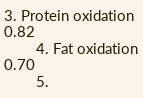3. Protein oxidation 0.82
        4. Fat oxidation 0.70
        5.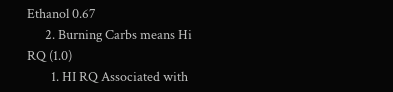Ethanol 0.67
      2. Burning Carbs means Hi RQ (1.0)
        1. HI RQ Associated with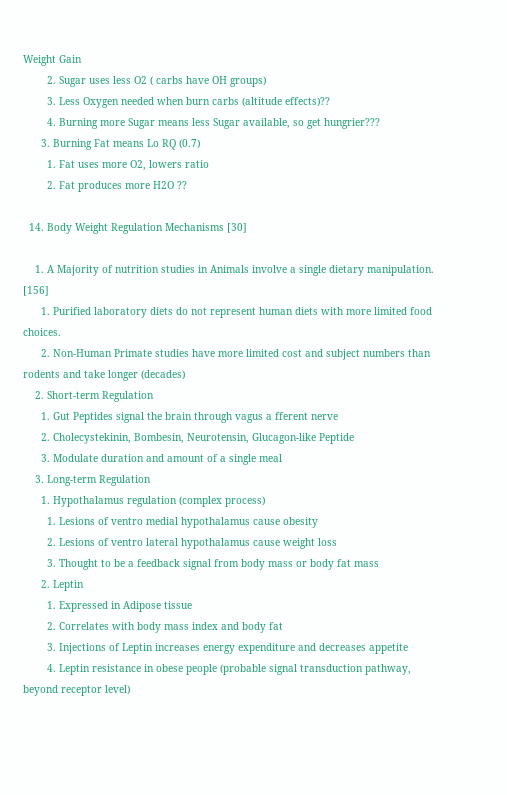Weight Gain
        2. Sugar uses less O2 ( carbs have OH groups)
        3. Less Oxygen needed when burn carbs (altitude effects)??
        4. Burning more Sugar means less Sugar available, so get hungrier???
      3. Burning Fat means Lo RQ (0.7)
        1. Fat uses more O2, lowers ratio
        2. Fat produces more H2O ??

  14. Body Weight Regulation Mechanisms [30]

    1. A Majority of nutrition studies in Animals involve a single dietary manipulation. [156]
      1. Purified laboratory diets do not represent human diets with more limited food choices.
      2. Non-Human Primate studies have more limited cost and subject numbers than rodents and take longer (decades)
    2. Short-term Regulation
      1. Gut Peptides signal the brain through vagus a fferent nerve
      2. Cholecystekinin, Bombesin, Neurotensin, Glucagon-like Peptide
      3. Modulate duration and amount of a single meal
    3. Long-term Regulation
      1. Hypothalamus regulation (complex process)
        1. Lesions of ventro medial hypothalamus cause obesity
        2. Lesions of ventro lateral hypothalamus cause weight loss
        3. Thought to be a feedback signal from body mass or body fat mass
      2. Leptin
        1. Expressed in Adipose tissue
        2. Correlates with body mass index and body fat
        3. Injections of Leptin increases energy expenditure and decreases appetite
        4. Leptin resistance in obese people (probable signal transduction pathway, beyond receptor level)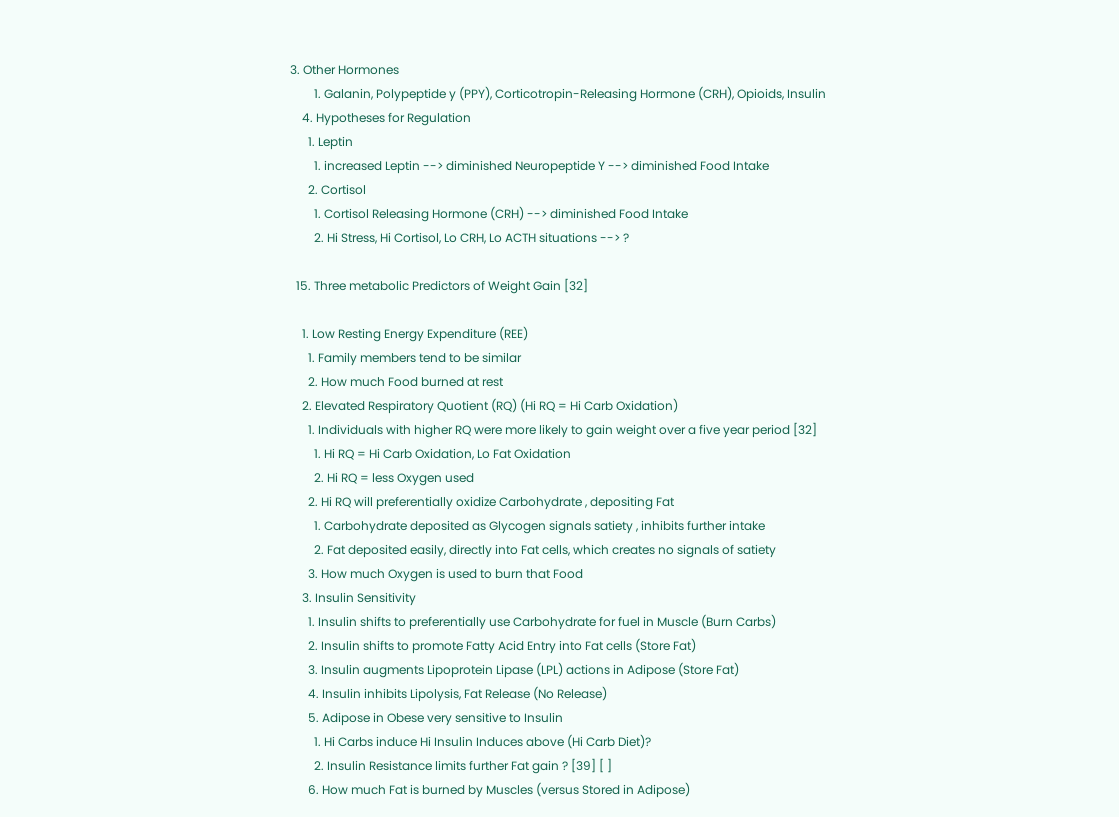3. Other Hormones
        1. Galanin, Polypeptide y (PPY), Corticotropin-Releasing Hormone (CRH), Opioids, Insulin
    4. Hypotheses for Regulation
      1. Leptin
        1. increased Leptin --> diminished Neuropeptide Y --> diminished Food Intake
      2. Cortisol
        1. Cortisol Releasing Hormone (CRH) --> diminished Food Intake
        2. Hi Stress, Hi Cortisol, Lo CRH, Lo ACTH situations --> ?

  15. Three metabolic Predictors of Weight Gain [32]

    1. Low Resting Energy Expenditure (REE)
      1. Family members tend to be similar
      2. How much Food burned at rest
    2. Elevated Respiratory Quotient (RQ) (Hi RQ = Hi Carb Oxidation)
      1. Individuals with higher RQ were more likely to gain weight over a five year period [32]
        1. Hi RQ = Hi Carb Oxidation, Lo Fat Oxidation
        2. Hi RQ = less Oxygen used
      2. Hi RQ will preferentially oxidize Carbohydrate , depositing Fat
        1. Carbohydrate deposited as Glycogen signals satiety , inhibits further intake
        2. Fat deposited easily, directly into Fat cells, which creates no signals of satiety
      3. How much Oxygen is used to burn that Food
    3. Insulin Sensitivity
      1. Insulin shifts to preferentially use Carbohydrate for fuel in Muscle (Burn Carbs)
      2. Insulin shifts to promote Fatty Acid Entry into Fat cells (Store Fat)
      3. Insulin augments Lipoprotein Lipase (LPL) actions in Adipose (Store Fat)
      4. Insulin inhibits Lipolysis, Fat Release (No Release)
      5. Adipose in Obese very sensitive to Insulin
        1. Hi Carbs induce Hi Insulin Induces above (Hi Carb Diet)?
        2. Insulin Resistance limits further Fat gain ? [39] [ ]
      6. How much Fat is burned by Muscles (versus Stored in Adipose)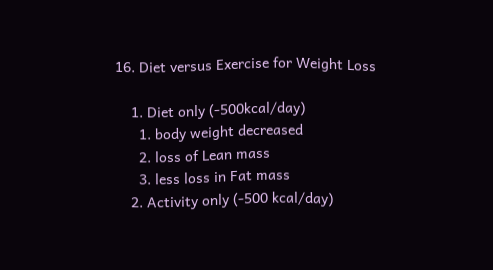16. Diet versus Exercise for Weight Loss

    1. Diet only (-500kcal/day)
      1. body weight decreased
      2. loss of Lean mass
      3. less loss in Fat mass
    2. Activity only (-500 kcal/day)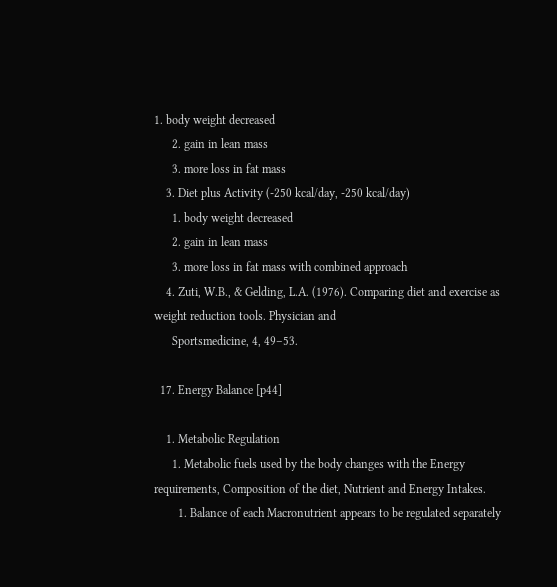1. body weight decreased
      2. gain in lean mass
      3. more loss in fat mass
    3. Diet plus Activity (-250 kcal/day, -250 kcal/day)
      1. body weight decreased
      2. gain in lean mass
      3. more loss in fat mass with combined approach
    4. Zuti, W.B., & Gelding, L.A. (1976). Comparing diet and exercise as weight reduction tools. Physician and
      Sportsmedicine, 4, 49–53.

  17. Energy Balance [p44]

    1. Metabolic Regulation
      1. Metabolic fuels used by the body changes with the Energy requirements, Composition of the diet, Nutrient and Energy Intakes.
        1. Balance of each Macronutrient appears to be regulated separately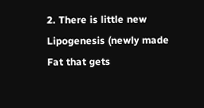2. There is little new Lipogenesis (newly made Fat that gets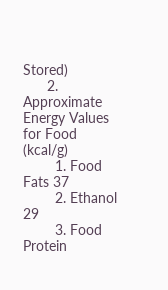Stored)
      2. Approximate Energy Values for Food (kcal/g)
        1. Food Fats 37
        2. Ethanol 29
        3. Food Protein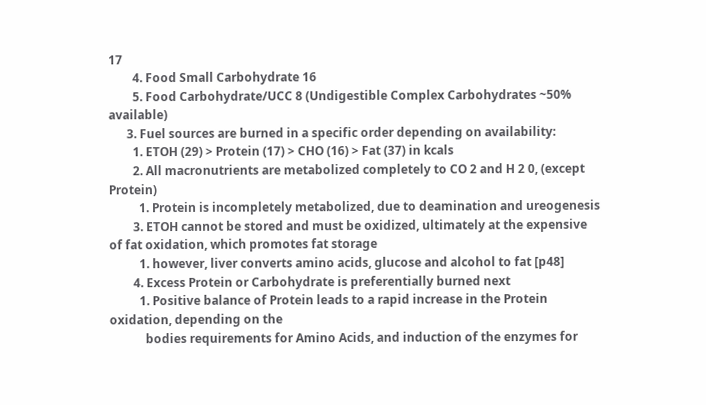17
        4. Food Small Carbohydrate 16
        5. Food Carbohydrate/UCC 8 (Undigestible Complex Carbohydrates ~50% available)
      3. Fuel sources are burned in a specific order depending on availability:
        1. ETOH (29) > Protein (17) > CHO (16) > Fat (37) in kcals
        2. All macronutrients are metabolized completely to CO 2 and H 2 0, (except Protein)
          1. Protein is incompletely metabolized, due to deamination and ureogenesis
        3. ETOH cannot be stored and must be oxidized, ultimately at the expensive of fat oxidation, which promotes fat storage
          1. however, liver converts amino acids, glucose and alcohol to fat [p48]
        4. Excess Protein or Carbohydrate is preferentially burned next
          1. Positive balance of Protein leads to a rapid increase in the Protein oxidation, depending on the
            bodies requirements for Amino Acids, and induction of the enzymes for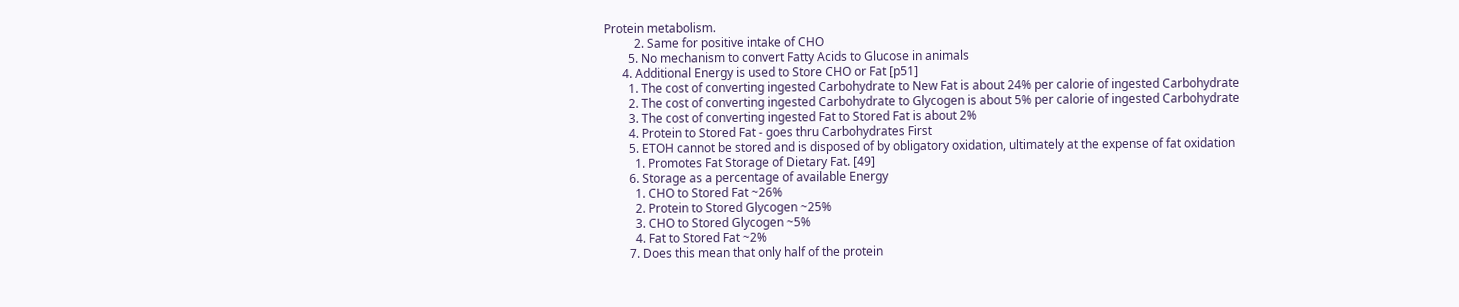Protein metabolism.
          2. Same for positive intake of CHO
        5. No mechanism to convert Fatty Acids to Glucose in animals
      4. Additional Energy is used to Store CHO or Fat [p51]
        1. The cost of converting ingested Carbohydrate to New Fat is about 24% per calorie of ingested Carbohydrate
        2. The cost of converting ingested Carbohydrate to Glycogen is about 5% per calorie of ingested Carbohydrate
        3. The cost of converting ingested Fat to Stored Fat is about 2%
        4. Protein to Stored Fat - goes thru Carbohydrates First
        5. ETOH cannot be stored and is disposed of by obligatory oxidation, ultimately at the expense of fat oxidation
          1. Promotes Fat Storage of Dietary Fat. [49]
        6. Storage as a percentage of available Energy
          1. CHO to Stored Fat ~26%
          2. Protein to Stored Glycogen ~25%
          3. CHO to Stored Glycogen ~5%
          4. Fat to Stored Fat ~2%
        7. Does this mean that only half of the protein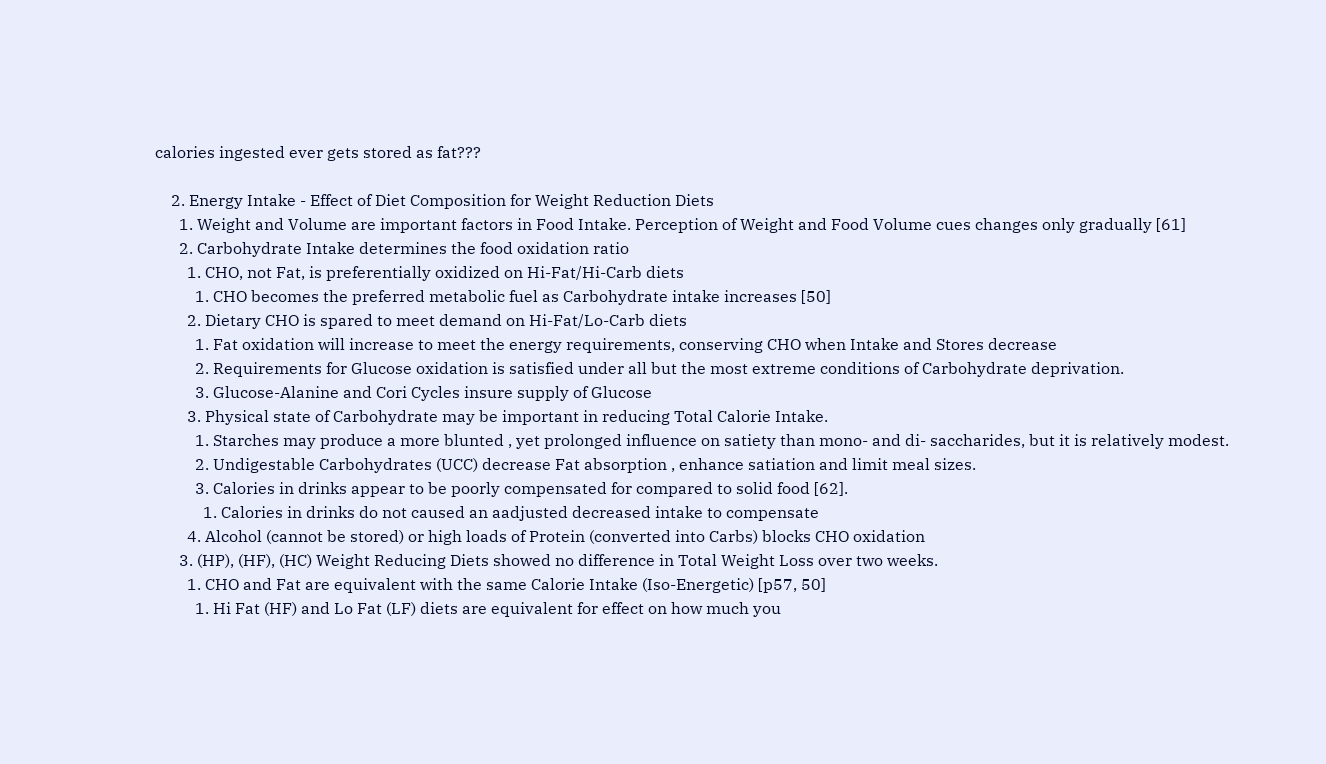calories ingested ever gets stored as fat???

    2. Energy Intake - Effect of Diet Composition for Weight Reduction Diets
      1. Weight and Volume are important factors in Food Intake. Perception of Weight and Food Volume cues changes only gradually [61]
      2. Carbohydrate Intake determines the food oxidation ratio
        1. CHO, not Fat, is preferentially oxidized on Hi-Fat/Hi-Carb diets
          1. CHO becomes the preferred metabolic fuel as Carbohydrate intake increases [50]
        2. Dietary CHO is spared to meet demand on Hi-Fat/Lo-Carb diets
          1. Fat oxidation will increase to meet the energy requirements, conserving CHO when Intake and Stores decrease
          2. Requirements for Glucose oxidation is satisfied under all but the most extreme conditions of Carbohydrate deprivation.
          3. Glucose-Alanine and Cori Cycles insure supply of Glucose
        3. Physical state of Carbohydrate may be important in reducing Total Calorie Intake.
          1. Starches may produce a more blunted , yet prolonged influence on satiety than mono- and di- saccharides, but it is relatively modest.
          2. Undigestable Carbohydrates (UCC) decrease Fat absorption , enhance satiation and limit meal sizes.
          3. Calories in drinks appear to be poorly compensated for compared to solid food [62].
            1. Calories in drinks do not caused an aadjusted decreased intake to compensate
        4. Alcohol (cannot be stored) or high loads of Protein (converted into Carbs) blocks CHO oxidation
      3. (HP), (HF), (HC) Weight Reducing Diets showed no difference in Total Weight Loss over two weeks.
        1. CHO and Fat are equivalent with the same Calorie Intake (Iso-Energetic) [p57, 50]
          1. Hi Fat (HF) and Lo Fat (LF) diets are equivalent for effect on how much you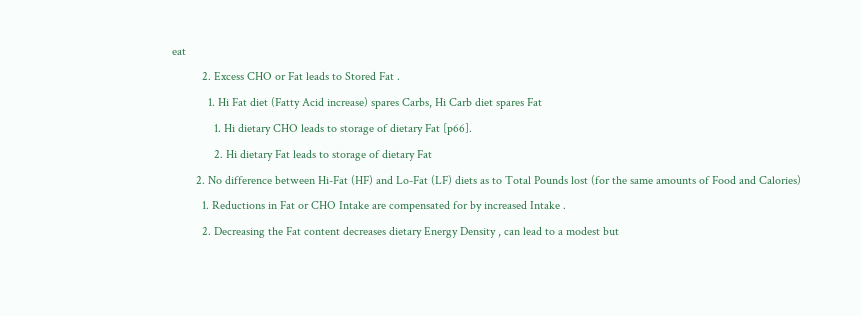eat
          2. Excess CHO or Fat leads to Stored Fat .
            1. Hi Fat diet (Fatty Acid increase) spares Carbs, Hi Carb diet spares Fat
              1. Hi dietary CHO leads to storage of dietary Fat [p66].
              2. Hi dietary Fat leads to storage of dietary Fat
        2. No difference between Hi-Fat (HF) and Lo-Fat (LF) diets as to Total Pounds lost (for the same amounts of Food and Calories)
          1. Reductions in Fat or CHO Intake are compensated for by increased Intake .
          2. Decreasing the Fat content decreases dietary Energy Density , can lead to a modest but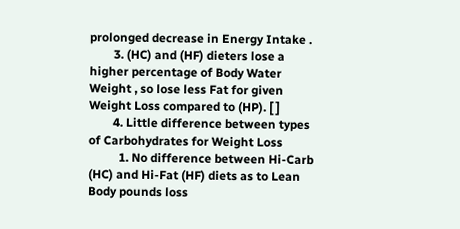prolonged decrease in Energy Intake .
        3. (HC) and (HF) dieters lose a higher percentage of Body Water Weight , so lose less Fat for given Weight Loss compared to (HP). [ ]
        4. Little difference between types of Carbohydrates for Weight Loss
          1. No difference between Hi-Carb (HC) and Hi-Fat (HF) diets as to Lean Body pounds loss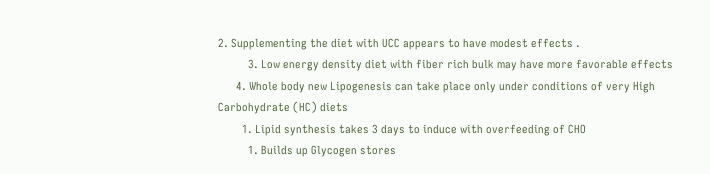2. Supplementing the diet with UCC appears to have modest effects .
          3. Low energy density diet with fiber rich bulk may have more favorable effects
      4. Whole body new Lipogenesis can take place only under conditions of very High Carbohydrate (HC) diets
        1. Lipid synthesis takes 3 days to induce with overfeeding of CHO
          1. Builds up Glycogen stores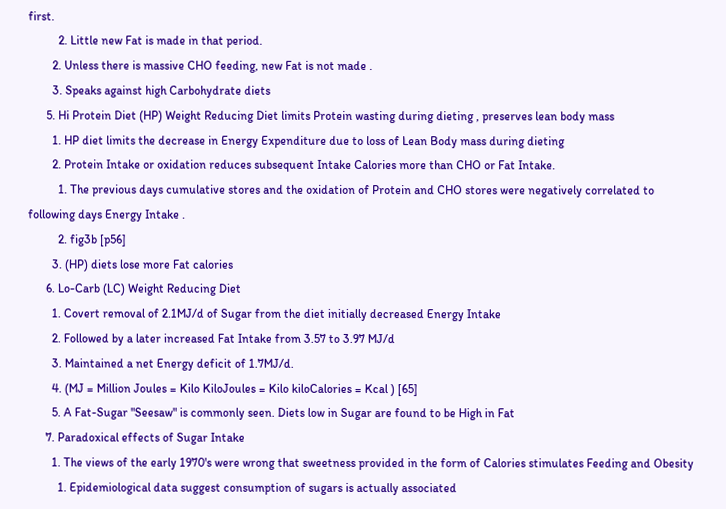first.
          2. Little new Fat is made in that period.
        2. Unless there is massive CHO feeding, new Fat is not made .
        3. Speaks against high Carbohydrate diets
      5. Hi Protein Diet (HP) Weight Reducing Diet limits Protein wasting during dieting , preserves lean body mass
        1. HP diet limits the decrease in Energy Expenditure due to loss of Lean Body mass during dieting
        2. Protein Intake or oxidation reduces subsequent Intake Calories more than CHO or Fat Intake.
          1. The previous days cumulative stores and the oxidation of Protein and CHO stores were negatively correlated to following days Energy Intake .
          2. fig3b [p56]
        3. (HP) diets lose more Fat calories
      6. Lo-Carb (LC) Weight Reducing Diet
        1. Covert removal of 2.1MJ/d of Sugar from the diet initially decreased Energy Intake
        2. Followed by a later increased Fat Intake from 3.57 to 3.97 MJ/d
        3. Maintained a net Energy deficit of 1.7MJ/d.
        4. (MJ = Million Joules = Kilo KiloJoules = Kilo kiloCalories = Kcal ) [65]
        5. A Fat-Sugar "Seesaw" is commonly seen. Diets low in Sugar are found to be High in Fat
      7. Paradoxical effects of Sugar Intake
        1. The views of the early 1970's were wrong that sweetness provided in the form of Calories stimulates Feeding and Obesity
          1. Epidemiological data suggest consumption of sugars is actually associated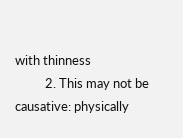with thinness
          2. This may not be causative: physically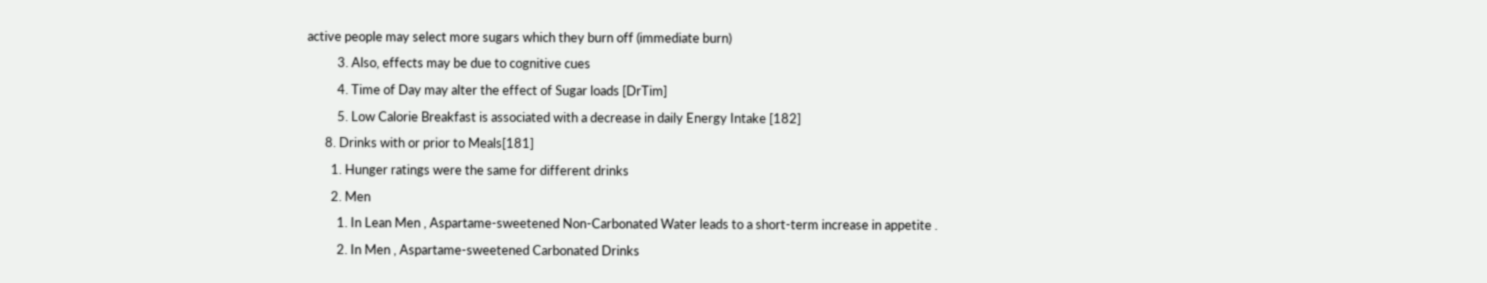active people may select more sugars which they burn off (immediate burn)
          3. Also, effects may be due to cognitive cues
          4. Time of Day may alter the effect of Sugar loads [DrTim]
          5. Low Calorie Breakfast is associated with a decrease in daily Energy Intake [182]
      8. Drinks with or prior to Meals[181]
        1. Hunger ratings were the same for different drinks
        2. Men
          1. In Lean Men , Aspartame-sweetened Non-Carbonated Water leads to a short-term increase in appetite .
          2. In Men , Aspartame-sweetened Carbonated Drinks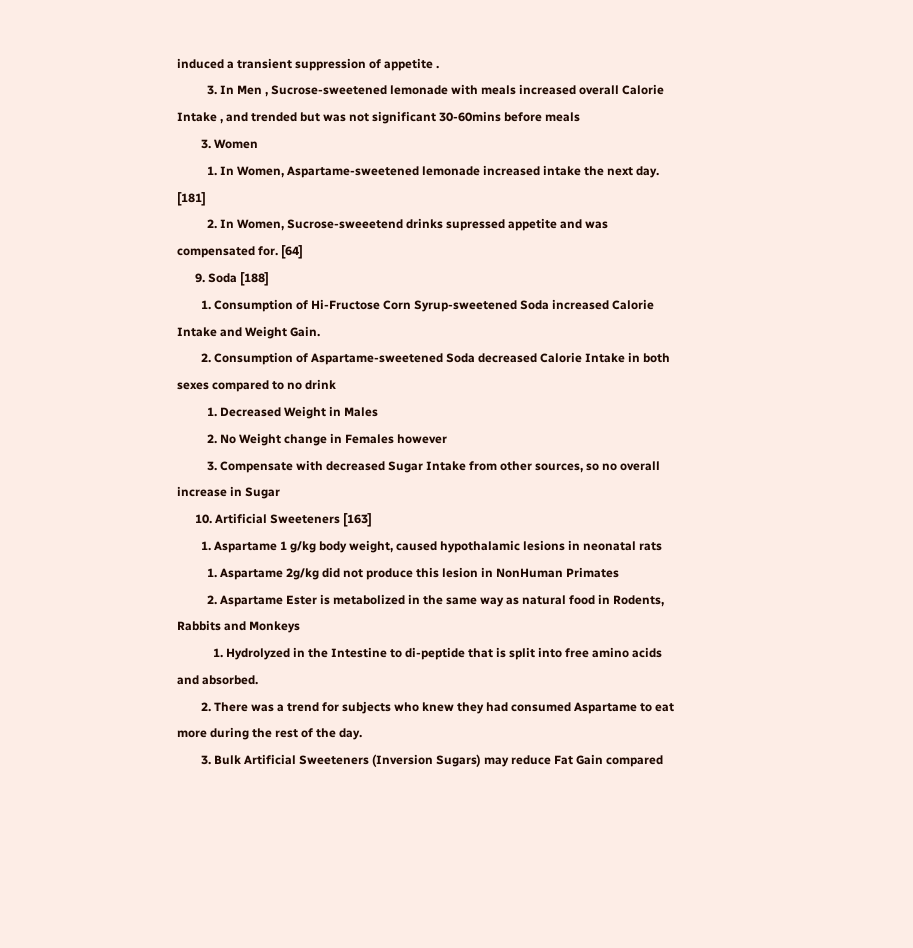induced a transient suppression of appetite .
          3. In Men , Sucrose-sweetened lemonade with meals increased overall Calorie Intake , and trended but was not significant 30-60mins before meals
        3. Women
          1. In Women, Aspartame-sweetened lemonade increased intake the next day. [181]
          2. In Women, Sucrose-sweeetend drinks supressed appetite and was compensated for. [64]
      9. Soda [188]
        1. Consumption of Hi-Fructose Corn Syrup-sweetened Soda increased Calorie Intake and Weight Gain.
        2. Consumption of Aspartame-sweetened Soda decreased Calorie Intake in both sexes compared to no drink
          1. Decreased Weight in Males
          2. No Weight change in Females however
          3. Compensate with decreased Sugar Intake from other sources, so no overall increase in Sugar
      10. Artificial Sweeteners [163]
        1. Aspartame 1 g/kg body weight, caused hypothalamic lesions in neonatal rats
          1. Aspartame 2g/kg did not produce this lesion in NonHuman Primates
          2. Aspartame Ester is metabolized in the same way as natural food in Rodents, Rabbits and Monkeys
            1. Hydrolyzed in the Intestine to di-peptide that is split into free amino acids and absorbed.
        2. There was a trend for subjects who knew they had consumed Aspartame to eat more during the rest of the day.
        3. Bulk Artificial Sweeteners (Inversion Sugars) may reduce Fat Gain compared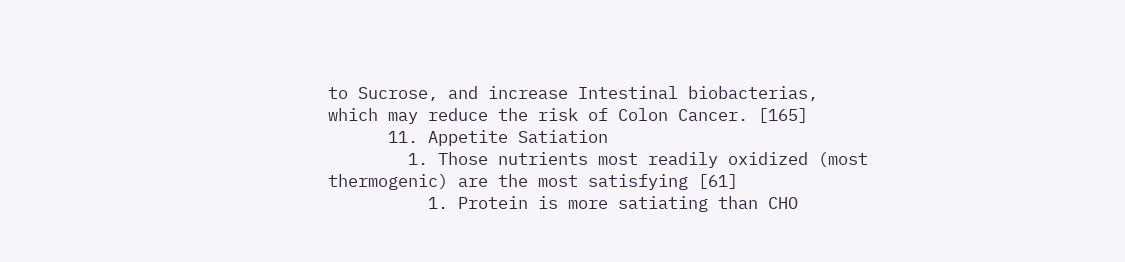to Sucrose, and increase Intestinal biobacterias, which may reduce the risk of Colon Cancer. [165]
      11. Appetite Satiation
        1. Those nutrients most readily oxidized (most thermogenic) are the most satisfying [61]
          1. Protein is more satiating than CHO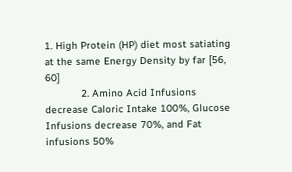1. High Protein (HP) diet most satiating at the same Energy Density by far [56, 60]
            2. Amino Acid Infusions decrease Caloric Intake 100%, Glucose Infusions decrease 70%, and Fat infusions 50%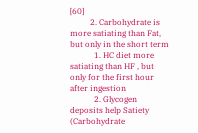[60]
          2. Carbohydrate is more satiating than Fat, but only in the short term
            1. HC diet more satiating than HF , but only for the first hour after ingestion
            2. Glycogen deposits help Satiety (Carbohydrate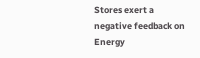Stores exert a negative feedback on Energy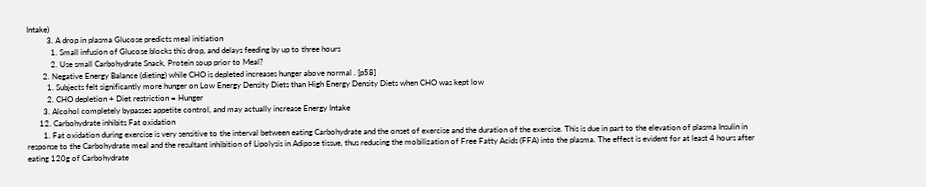Intake)
          3. A drop in plasma Glucose predicts meal initiation
            1. Small infusion of Glucose blocks this drop, and delays feeding by up to three hours
            2. Use small Carbohydrate Snack, Protein soup prior to Meal?
        2. Negative Energy Balance (dieting) while CHO is depleted increases hunger above normal . [p58]
          1. Subjects felt significantly more hunger on Low Energy Density Diets than High Energy Density Diets when CHO was kept low
          2. CHO depletion + Diet restriction = Hunger
        3. Alcohol completely bypasses appetite control, and may actually increase Energy Intake
      12. Carbohydrate inhibits Fat oxidation
        1. Fat oxidation during exercise is very sensitive to the interval between eating Carbohydrate and the onset of exercise and the duration of the exercise. This is due in part to the elevation of plasma Insulin in response to the Carbohydrate meal and the resultant inhibition of Lipolysis in Adipose tissue, thus reducing the mobilization of Free Fatty Acids (FFA) into the plasma. The effect is evident for at least 4 hours after eating 120g of Carbohydrate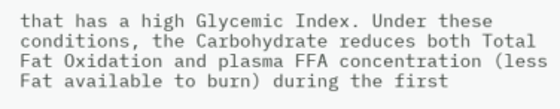that has a high Glycemic Index. Under these conditions, the Carbohydrate reduces both Total Fat Oxidation and plasma FFA concentration (less Fat available to burn) during the first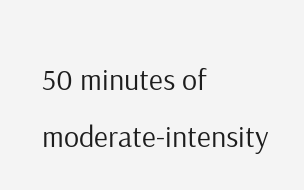50 minutes of moderate-intensity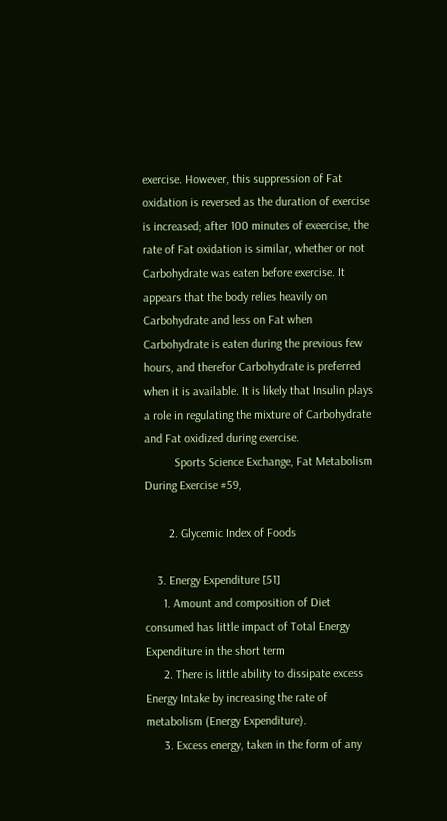exercise. However, this suppression of Fat oxidation is reversed as the duration of exercise is increased; after 100 minutes of exeercise, the rate of Fat oxidation is similar, whether or not Carbohydrate was eaten before exercise. It appears that the body relies heavily on Carbohydrate and less on Fat when Carbohydrate is eaten during the previous few hours, and therefor Carbohydrate is preferred when it is available. It is likely that Insulin plays a role in regulating the mixture of Carbohydrate and Fat oxidized during exercise.
          Sports Science Exchange, Fat Metabolism During Exercise #59,

        2. Glycemic Index of Foods

    3. Energy Expenditure [51]
      1. Amount and composition of Diet consumed has little impact of Total Energy Expenditure in the short term
      2. There is little ability to dissipate excess Energy Intake by increasing the rate of metabolism (Energy Expenditure).
      3. Excess energy, taken in the form of any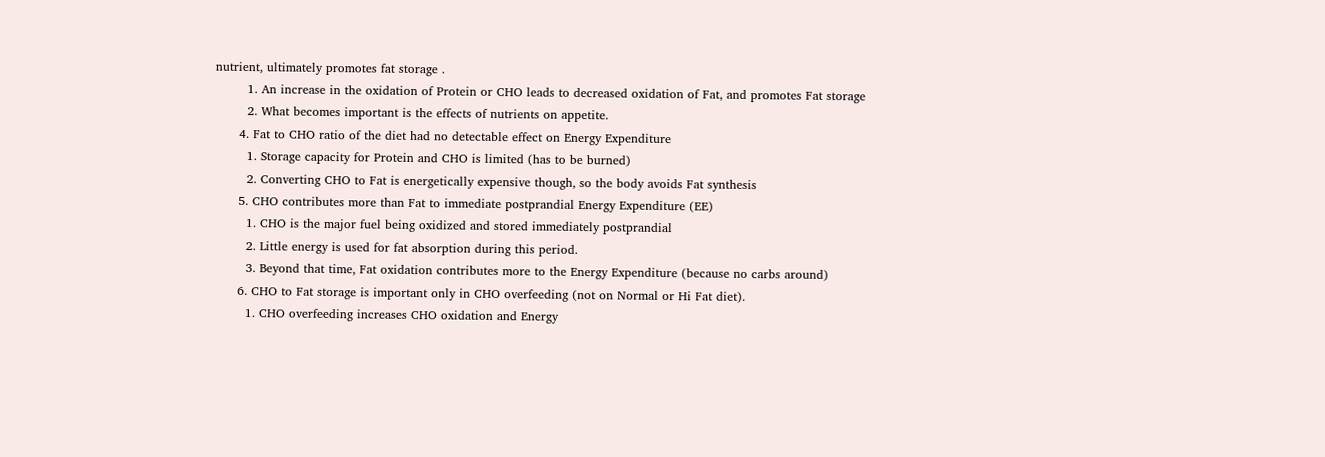nutrient, ultimately promotes fat storage .
        1. An increase in the oxidation of Protein or CHO leads to decreased oxidation of Fat, and promotes Fat storage
        2. What becomes important is the effects of nutrients on appetite.
      4. Fat to CHO ratio of the diet had no detectable effect on Energy Expenditure
        1. Storage capacity for Protein and CHO is limited (has to be burned)
        2. Converting CHO to Fat is energetically expensive though, so the body avoids Fat synthesis
      5. CHO contributes more than Fat to immediate postprandial Energy Expenditure (EE)
        1. CHO is the major fuel being oxidized and stored immediately postprandial
        2. Little energy is used for fat absorption during this period.
        3. Beyond that time, Fat oxidation contributes more to the Energy Expenditure (because no carbs around)
      6. CHO to Fat storage is important only in CHO overfeeding (not on Normal or Hi Fat diet).
        1. CHO overfeeding increases CHO oxidation and Energy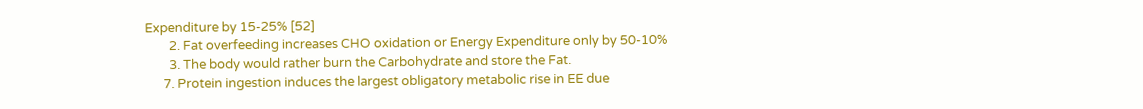Expenditure by 15-25% [52]
        2. Fat overfeeding increases CHO oxidation or Energy Expenditure only by 50-10%
        3. The body would rather burn the Carbohydrate and store the Fat.
      7. Protein ingestion induces the largest obligatory metabolic rise in EE due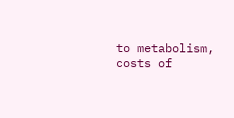to metabolism, costs of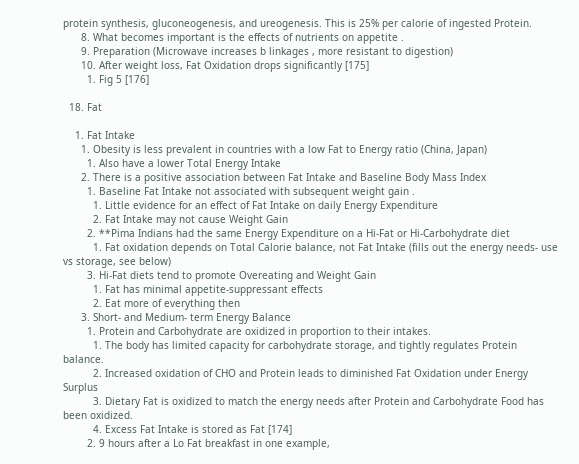protein synthesis, gluconeogenesis, and ureogenesis. This is 25% per calorie of ingested Protein.
      8. What becomes important is the effects of nutrients on appetite .
      9. Preparation (Microwave increases b linkages , more resistant to digestion)
      10. After weight loss, Fat Oxidation drops significantly [175]
        1. Fig 5 [176]

  18. Fat

    1. Fat Intake
      1. Obesity is less prevalent in countries with a low Fat to Energy ratio (China, Japan)
        1. Also have a lower Total Energy Intake
      2. There is a positive association between Fat Intake and Baseline Body Mass Index
        1. Baseline Fat Intake not associated with subsequent weight gain .
          1. Little evidence for an effect of Fat Intake on daily Energy Expenditure
          2. Fat Intake may not cause Weight Gain
        2. **Pima Indians had the same Energy Expenditure on a Hi-Fat or Hi-Carbohydrate diet
          1. Fat oxidation depends on Total Calorie balance, not Fat Intake (fills out the energy needs- use vs storage, see below)
        3. Hi-Fat diets tend to promote Overeating and Weight Gain
          1. Fat has minimal appetite-suppressant effects
          2. Eat more of everything then
      3. Short- and Medium- term Energy Balance
        1. Protein and Carbohydrate are oxidized in proportion to their intakes.
          1. The body has limited capacity for carbohydrate storage, and tightly regulates Protein balance.
          2. Increased oxidation of CHO and Protein leads to diminished Fat Oxidation under Energy Surplus
          3. Dietary Fat is oxidized to match the energy needs after Protein and Carbohydrate Food has been oxidized.
          4. Excess Fat Intake is stored as Fat [174]
        2. 9 hours after a Lo Fat breakfast in one example,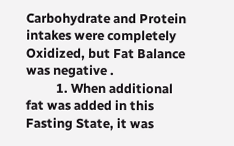Carbohydrate and Protein intakes were completely Oxidized, but Fat Balance was negative .
          1. When additional fat was added in this Fasting State, it was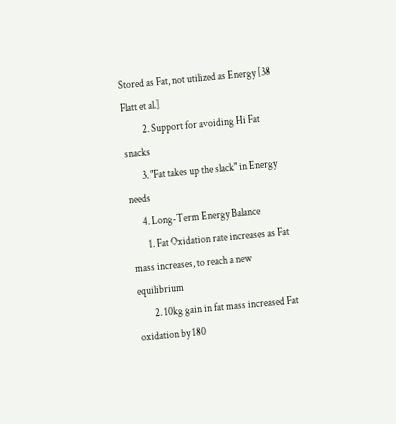Stored as Fat, not utilized as Energy [38 Flatt et al.]
          2. Support for avoiding Hi Fat snacks
        3. "Fat takes up the slack" in Energy needs
      4. Long-Term Energy Balance
        1. Fat Oxidation rate increases as Fat mass increases, to reach a new equilibrium
        2. 10kg gain in fat mass increased Fat oxidation by 180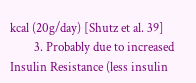kcal (20g/day) [Shutz et al. 39]
        3. Probably due to increased Insulin Resistance (less insulin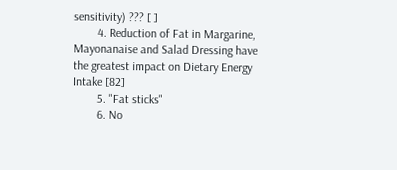sensitivity) ??? [ ]
        4. Reduction of Fat in Margarine, Mayonanaise and Salad Dressing have the greatest impact on Dietary Energy Intake [82]
        5. "Fat sticks"
        6. No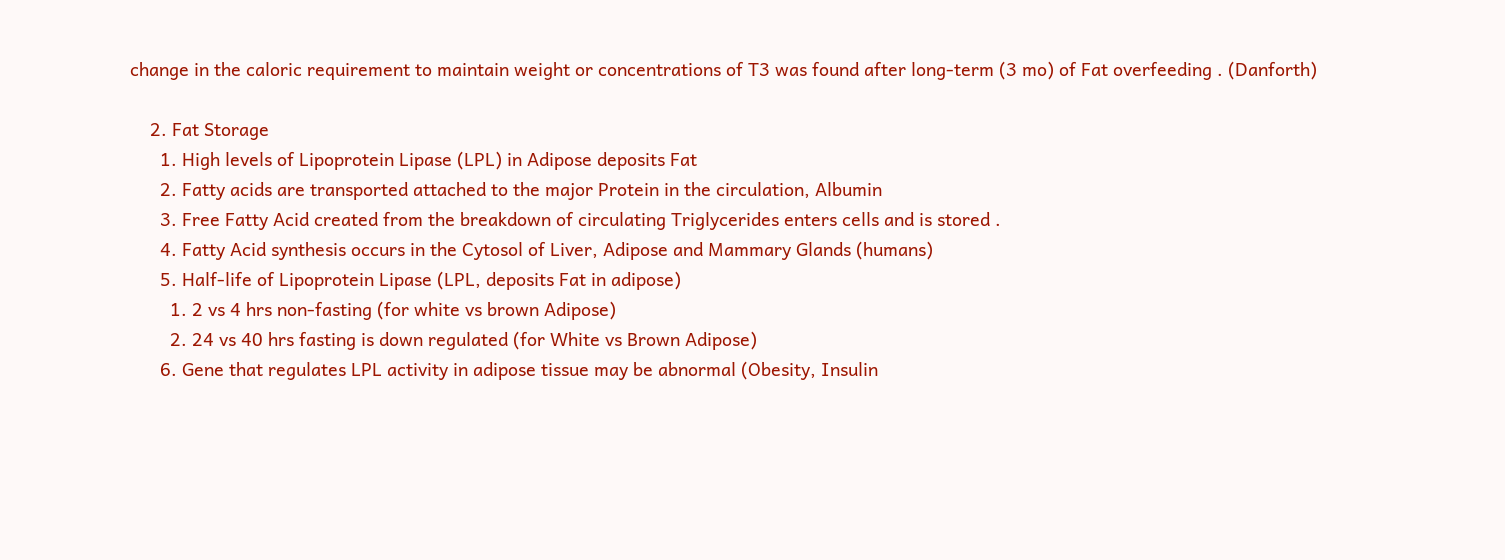change in the caloric requirement to maintain weight or concentrations of T3 was found after long-term (3 mo) of Fat overfeeding . (Danforth)

    2. Fat Storage
      1. High levels of Lipoprotein Lipase (LPL) in Adipose deposits Fat
      2. Fatty acids are transported attached to the major Protein in the circulation, Albumin
      3. Free Fatty Acid created from the breakdown of circulating Triglycerides enters cells and is stored .
      4. Fatty Acid synthesis occurs in the Cytosol of Liver, Adipose and Mammary Glands (humans)
      5. Half-life of Lipoprotein Lipase (LPL, deposits Fat in adipose)
        1. 2 vs 4 hrs non-fasting (for white vs brown Adipose)
        2. 24 vs 40 hrs fasting is down regulated (for White vs Brown Adipose)
      6. Gene that regulates LPL activity in adipose tissue may be abnormal (Obesity, Insulin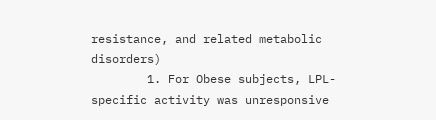resistance, and related metabolic disorders)
        1. For Obese subjects, LPL-specific activity was unresponsive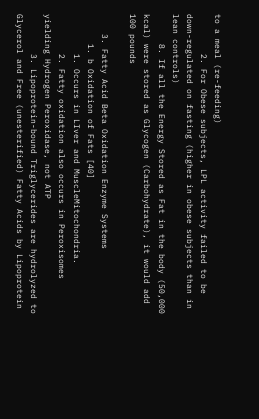to a meal (re-feeding)
        2. For Obese subjects, LPL activity failed to be down-regulated on fasting (higher in obese subjects than in lean controls)
      8. If all the Energy Stored as Fat in the body (50,000 kcal) were stored as Glycogen (Carbohydrate), it would add 100 pounds

    3. Fatty Acid Beta Oxidation Enzyme Systems
      1. b Oxidation of Fats [40]
        1. Occurs in LIver and MuscleMitochondria.
        2. Fatty oxidation also occurs in Peroxisomes yielding Hydrogen Peroxidase, not ATP
        3. Lipoprotein-bound Triglycerides are hydrolyzed to Glycerol and Free (unesterified) Fatty Acids by Lipoprotein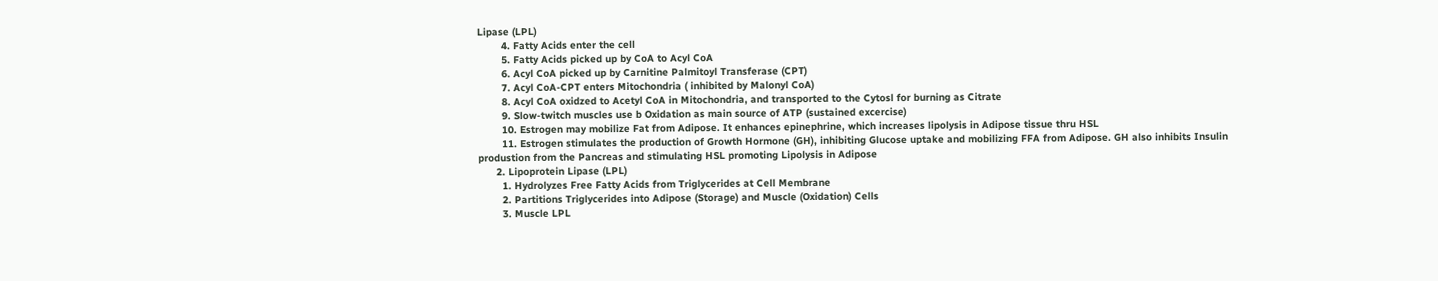Lipase (LPL)
        4. Fatty Acids enter the cell
        5. Fatty Acids picked up by CoA to Acyl CoA
        6. Acyl CoA picked up by Carnitine Palmitoyl Transferase (CPT)
        7. Acyl CoA-CPT enters Mitochondria ( inhibited by Malonyl CoA)
        8. Acyl CoA oxidzed to Acetyl CoA in Mitochondria, and transported to the Cytosl for burning as Citrate
        9. Slow-twitch muscles use b Oxidation as main source of ATP (sustained excercise)
        10. Estrogen may mobilize Fat from Adipose. It enhances epinephrine, which increases lipolysis in Adipose tissue thru HSL
        11. Estrogen stimulates the production of Growth Hormone (GH), inhibiting Glucose uptake and mobilizing FFA from Adipose. GH also inhibits Insulin produstion from the Pancreas and stimulating HSL promoting Lipolysis in Adipose
      2. Lipoprotein Lipase (LPL)
        1. Hydrolyzes Free Fatty Acids from Triglycerides at Cell Membrane
        2. Partitions Triglycerides into Adipose (Storage) and Muscle (Oxidation) Cells
        3. Muscle LPL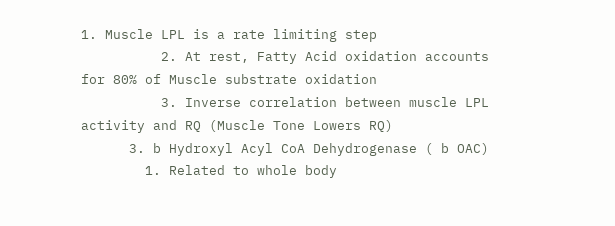1. Muscle LPL is a rate limiting step
          2. At rest, Fatty Acid oxidation accounts for 80% of Muscle substrate oxidation
          3. Inverse correlation between muscle LPL activity and RQ (Muscle Tone Lowers RQ)
      3. b Hydroxyl Acyl CoA Dehydrogenase ( b OAC)
        1. Related to whole body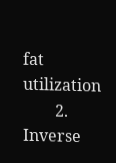fat utilization
        2. Inverse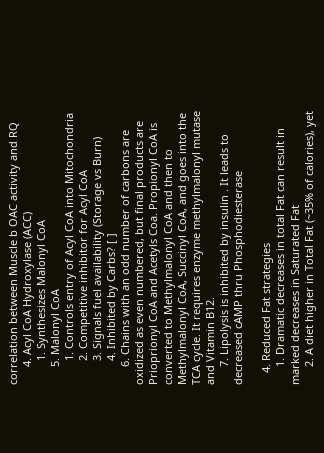correlation between Muscle b OAC activity and RQ
      4. Acyl CoA Hydroxylase (ACC)
        1. Synthesizes Malonyl CoA
      5. Malonyl CoA
        1. Controls entry of Acyl CoA into Mitochondria
        2. Competitive inhibitor for Acyl CoA
        3. Signals fuel availability (Storage vs Burn)
        4. Inhibited by Carbs? [ ]
      6. Chains with an odd number of carbons are oxidized as even numbered, but final products are Prioprionyl CoA and Acetyls Coa. Propionyl CoA is converted to Methylmalonyl CoA and then to Methylmalonyl CoA, Succinyl CoA, and goes into the TCA cycle. It requires enzyme methylmalonyl mutase and Vitamin B12.
      7. Lipolysis is inhibited by insulin . It leads to decreased cAMP thru Phosphodiesterase

    4. Reduced Fat strategies
      1. Dramatic decreases in total Fat can result in marked decreases in Saturated Fat
      2. A diet higher in Total Fat (~35% of calories), yet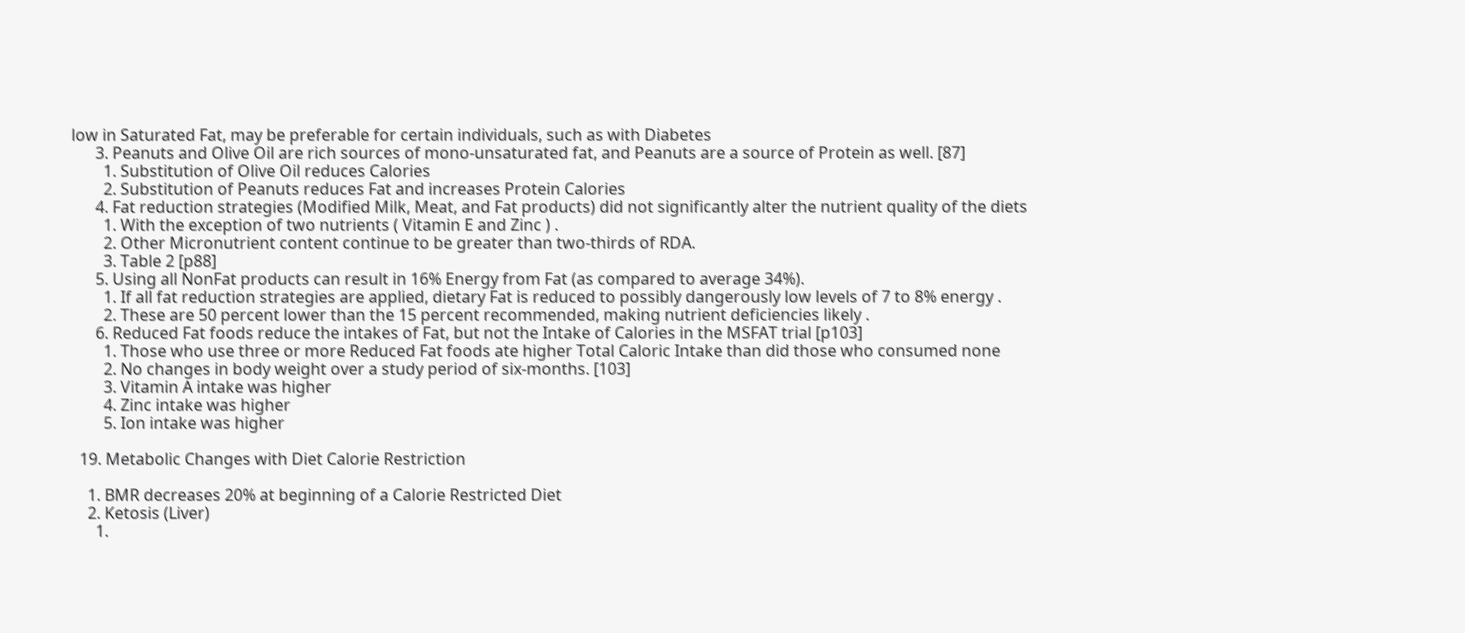low in Saturated Fat, may be preferable for certain individuals, such as with Diabetes
      3. Peanuts and Olive Oil are rich sources of mono-unsaturated fat, and Peanuts are a source of Protein as well. [87]
        1. Substitution of Olive Oil reduces Calories
        2. Substitution of Peanuts reduces Fat and increases Protein Calories
      4. Fat reduction strategies (Modified Milk, Meat, and Fat products) did not significantly alter the nutrient quality of the diets
        1. With the exception of two nutrients ( Vitamin E and Zinc ) .
        2. Other Micronutrient content continue to be greater than two-thirds of RDA.
        3. Table 2 [p88]
      5. Using all NonFat products can result in 16% Energy from Fat (as compared to average 34%).
        1. If all fat reduction strategies are applied, dietary Fat is reduced to possibly dangerously low levels of 7 to 8% energy .
        2. These are 50 percent lower than the 15 percent recommended, making nutrient deficiencies likely .
      6. Reduced Fat foods reduce the intakes of Fat, but not the Intake of Calories in the MSFAT trial [p103]
        1. Those who use three or more Reduced Fat foods ate higher Total Caloric Intake than did those who consumed none
        2. No changes in body weight over a study period of six-months. [103]
        3. Vitamin A intake was higher
        4. Zinc intake was higher
        5. Ion intake was higher

  19. Metabolic Changes with Diet Calorie Restriction

    1. BMR decreases 20% at beginning of a Calorie Restricted Diet
    2. Ketosis (Liver)
      1.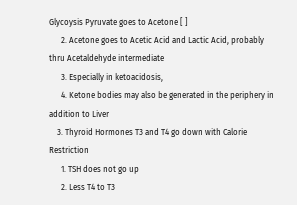Glycoysis Pyruvate goes to Acetone [ ]
      2. Acetone goes to Acetic Acid and Lactic Acid, probably thru Acetaldehyde intermediate
      3. Especially in ketoacidosis,
      4. Ketone bodies may also be generated in the periphery in addition to Liver
    3. Thyroid Hormones T3 and T4 go down with Calorie Restriction
      1. TSH does not go up
      2. Less T4 to T3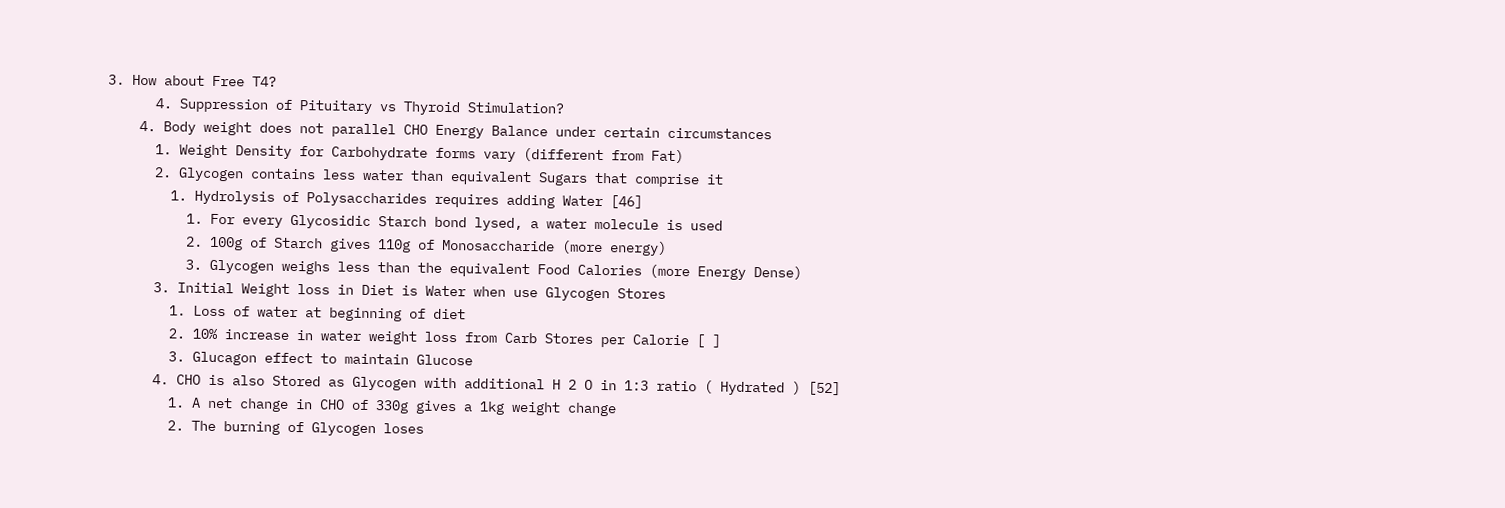3. How about Free T4?
      4. Suppression of Pituitary vs Thyroid Stimulation?
    4. Body weight does not parallel CHO Energy Balance under certain circumstances
      1. Weight Density for Carbohydrate forms vary (different from Fat)
      2. Glycogen contains less water than equivalent Sugars that comprise it
        1. Hydrolysis of Polysaccharides requires adding Water [46]
          1. For every Glycosidic Starch bond lysed, a water molecule is used
          2. 100g of Starch gives 110g of Monosaccharide (more energy)
          3. Glycogen weighs less than the equivalent Food Calories (more Energy Dense)
      3. Initial Weight loss in Diet is Water when use Glycogen Stores
        1. Loss of water at beginning of diet
        2. 10% increase in water weight loss from Carb Stores per Calorie [ ]
        3. Glucagon effect to maintain Glucose
      4. CHO is also Stored as Glycogen with additional H 2 O in 1:3 ratio ( Hydrated ) [52]
        1. A net change in CHO of 330g gives a 1kg weight change
        2. The burning of Glycogen loses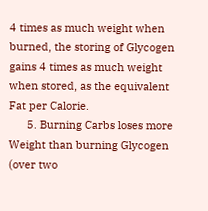4 times as much weight when burned, the storing of Glycogen gains 4 times as much weight when stored, as the equivalent Fat per Calorie.
      5. Burning Carbs loses more Weight than burning Glycogen (over two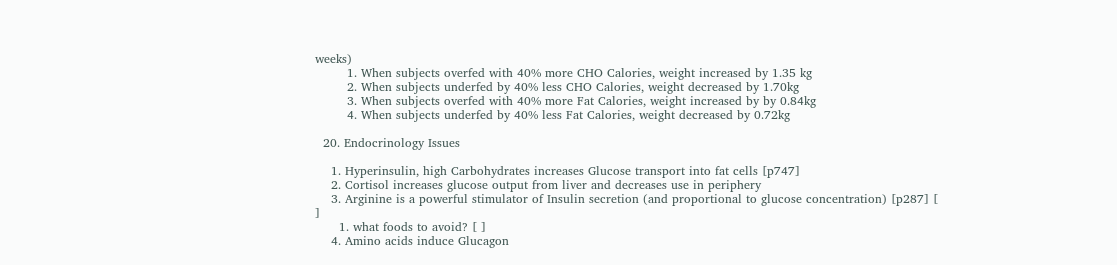weeks)
        1. When subjects overfed with 40% more CHO Calories, weight increased by 1.35 kg
        2. When subjects underfed by 40% less CHO Calories, weight decreased by 1.70kg
        3. When subjects overfed with 40% more Fat Calories, weight increased by by 0.84kg
        4. When subjects underfed by 40% less Fat Calories, weight decreased by 0.72kg

  20. Endocrinology Issues

    1. Hyperinsulin, high Carbohydrates increases Glucose transport into fat cells [p747]
    2. Cortisol increases glucose output from liver and decreases use in periphery
    3. Arginine is a powerful stimulator of Insulin secretion (and proportional to glucose concentration) [p287] [ ]
      1. what foods to avoid? [ ]
    4. Amino acids induce Glucagon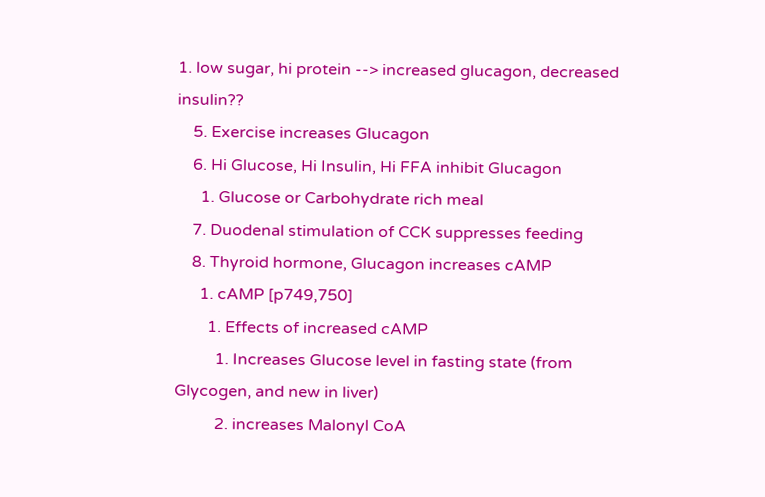1. low sugar, hi protein --> increased glucagon, decreased insulin??
    5. Exercise increases Glucagon
    6. Hi Glucose, Hi Insulin, Hi FFA inhibit Glucagon
      1. Glucose or Carbohydrate rich meal
    7. Duodenal stimulation of CCK suppresses feeding
    8. Thyroid hormone, Glucagon increases cAMP
      1. cAMP [p749,750]
        1. Effects of increased cAMP
          1. Increases Glucose level in fasting state (from Glycogen, and new in liver)
          2. increases Malonyl CoA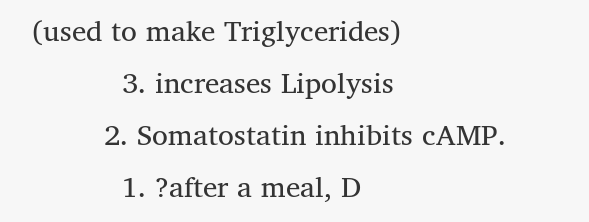(used to make Triglycerides)
          3. increases Lipolysis
        2. Somatostatin inhibits cAMP.
          1. ?after a meal, D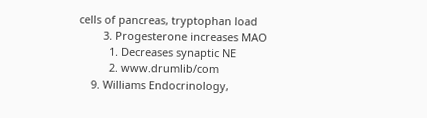cells of pancreas, tryptophan load
        3. Progesterone increases MAO
          1. Decreases synaptic NE
          2. www.drumlib/com
    9. Williams Endocrinology,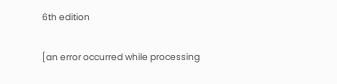6th edition

[an error occurred while processing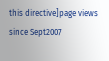this directive]page views since Sept2007